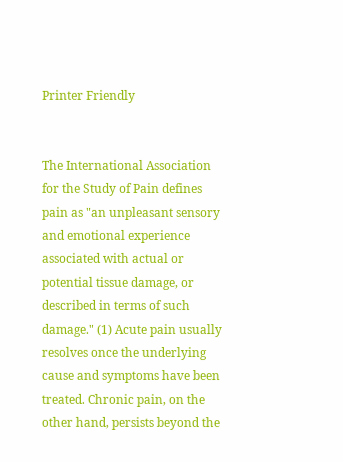Printer Friendly


The International Association for the Study of Pain defines pain as "an unpleasant sensory and emotional experience associated with actual or potential tissue damage, or described in terms of such damage." (1) Acute pain usually resolves once the underlying cause and symptoms have been treated. Chronic pain, on the other hand, persists beyond the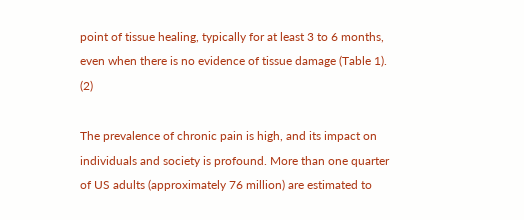point of tissue healing, typically for at least 3 to 6 months, even when there is no evidence of tissue damage (Table 1). (2)

The prevalence of chronic pain is high, and its impact on individuals and society is profound. More than one quarter of US adults (approximately 76 million) are estimated to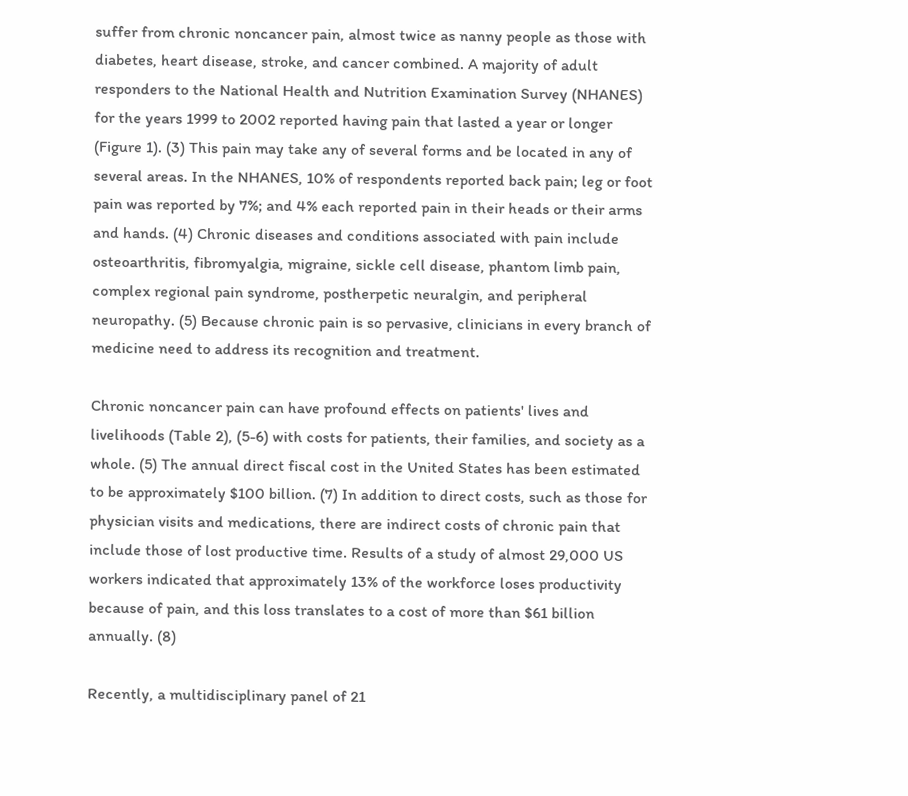suffer from chronic noncancer pain, almost twice as nanny people as those with diabetes, heart disease, stroke, and cancer combined. A majority of adult responders to the National Health and Nutrition Examination Survey (NHANES) for the years 1999 to 2002 reported having pain that lasted a year or longer (Figure 1). (3) This pain may take any of several forms and be located in any of several areas. In the NHANES, 10% of respondents reported back pain; leg or foot pain was reported by 7%; and 4% each reported pain in their heads or their arms and hands. (4) Chronic diseases and conditions associated with pain include osteoarthritis, fibromyalgia, migraine, sickle cell disease, phantom limb pain, complex regional pain syndrome, postherpetic neuralgin, and peripheral neuropathy. (5) Because chronic pain is so pervasive, clinicians in every branch of medicine need to address its recognition and treatment.

Chronic noncancer pain can have profound effects on patients' lives and livelihoods (Table 2), (5-6) with costs for patients, their families, and society as a whole. (5) The annual direct fiscal cost in the United States has been estimated to be approximately $100 billion. (7) In addition to direct costs, such as those for physician visits and medications, there are indirect costs of chronic pain that include those of lost productive time. Results of a study of almost 29,000 US workers indicated that approximately 13% of the workforce loses productivity because of pain, and this loss translates to a cost of more than $61 billion annually. (8)

Recently, a multidisciplinary panel of 21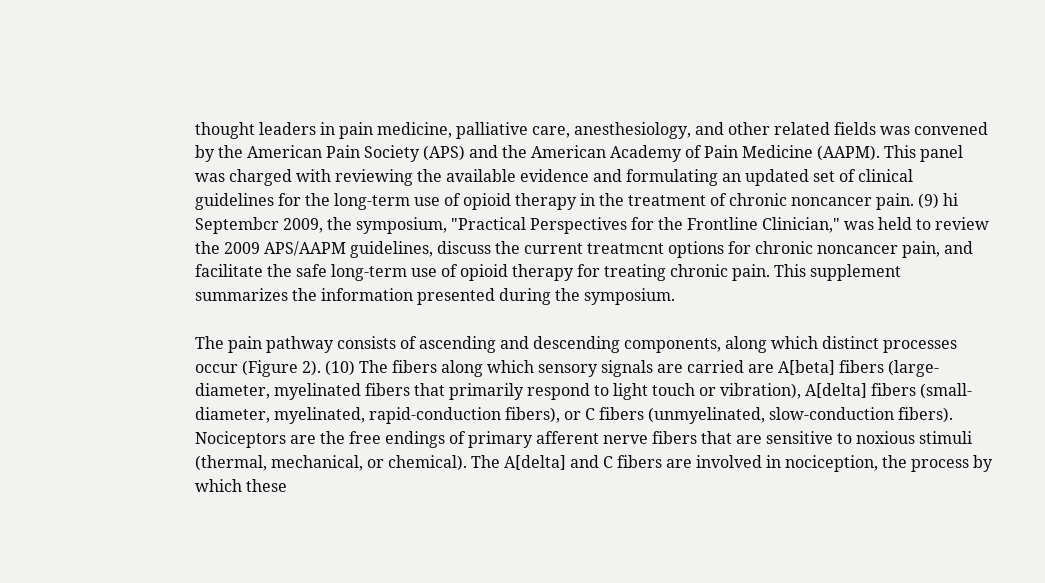thought leaders in pain medicine, palliative care, anesthesiology, and other related fields was convened by the American Pain Society (APS) and the American Academy of Pain Medicine (AAPM). This panel was charged with reviewing the available evidence and formulating an updated set of clinical guidelines for the long-term use of opioid therapy in the treatment of chronic noncancer pain. (9) hi Septembcr 2009, the symposium, "Practical Perspectives for the Frontline Clinician," was held to review the 2009 APS/AAPM guidelines, discuss the current treatmcnt options for chronic noncancer pain, and facilitate the safe long-term use of opioid therapy for treating chronic pain. This supplement summarizes the information presented during the symposium.

The pain pathway consists of ascending and descending components, along which distinct processes occur (Figure 2). (10) The fibers along which sensory signals are carried are A[beta] fibers (large-diameter, myelinated fibers that primarily respond to light touch or vibration), A[delta] fibers (small-diameter, myelinated, rapid-conduction fibers), or C fibers (unmyelinated, slow-conduction fibers). Nociceptors are the free endings of primary afferent nerve fibers that are sensitive to noxious stimuli (thermal, mechanical, or chemical). The A[delta] and C fibers are involved in nociception, the process by which these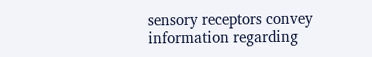sensory receptors convey information regarding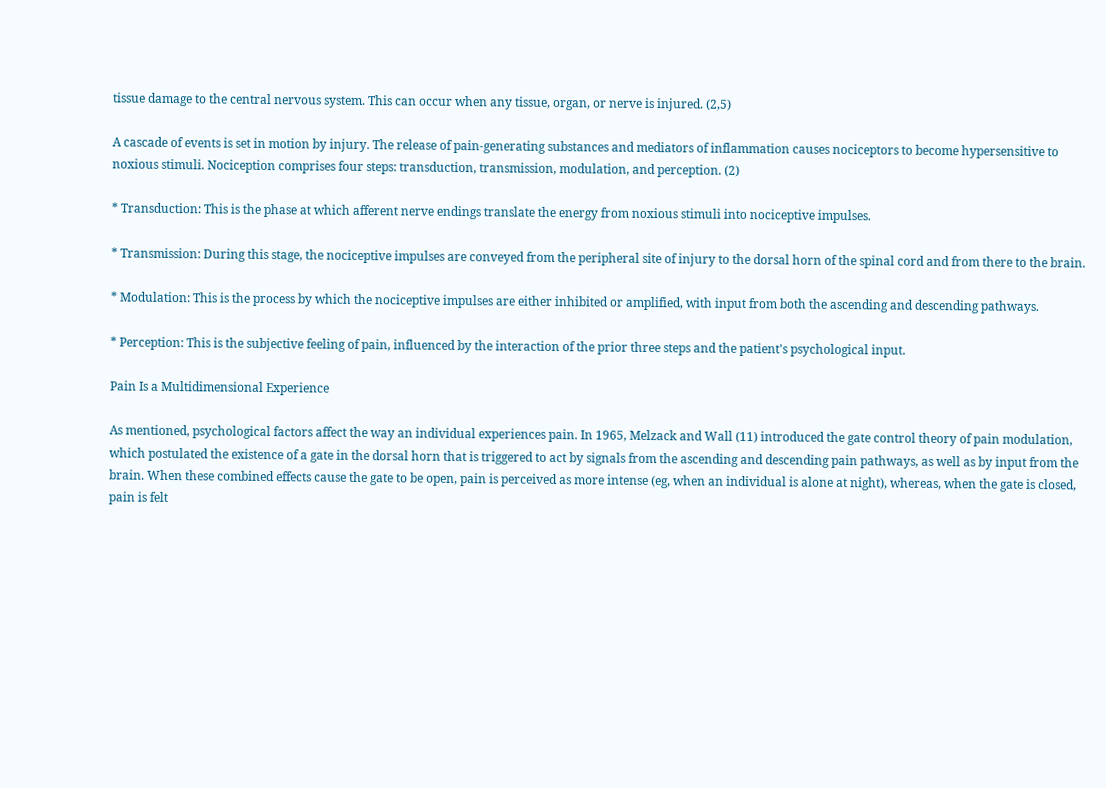tissue damage to the central nervous system. This can occur when any tissue, organ, or nerve is injured. (2,5)

A cascade of events is set in motion by injury. The release of pain-generating substances and mediators of inflammation causes nociceptors to become hypersensitive to noxious stimuli. Nociception comprises four steps: transduction, transmission, modulation, and perception. (2)

* Transduction: This is the phase at which afferent nerve endings translate the energy from noxious stimuli into nociceptive impulses.

* Transmission: During this stage, the nociceptive impulses are conveyed from the peripheral site of injury to the dorsal horn of the spinal cord and from there to the brain.

* Modulation: This is the process by which the nociceptive impulses are either inhibited or amplified, with input from both the ascending and descending pathways.

* Perception: This is the subjective feeling of pain, influenced by the interaction of the prior three steps and the patient's psychological input.

Pain Is a Multidimensional Experience

As mentioned, psychological factors affect the way an individual experiences pain. In 1965, Melzack and Wall (11) introduced the gate control theory of pain modulation, which postulated the existence of a gate in the dorsal horn that is triggered to act by signals from the ascending and descending pain pathways, as well as by input from the brain. When these combined effects cause the gate to be open, pain is perceived as more intense (eg, when an individual is alone at night), whereas, when the gate is closed, pain is felt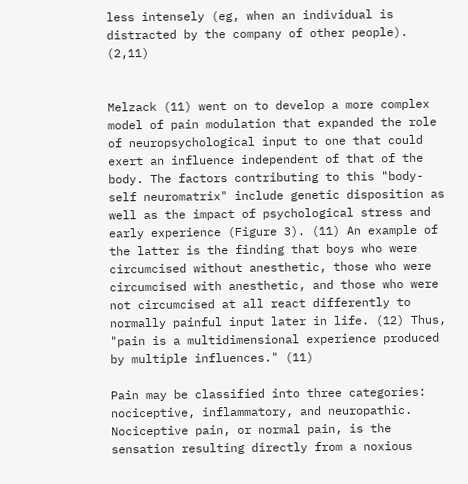less intensely (eg, when an individual is distracted by the company of other people). (2,11)


Melzack (11) went on to develop a more complex model of pain modulation that expanded the role of neuropsychological input to one that could exert an influence independent of that of the body. The factors contributing to this "body-self neuromatrix" include genetic disposition as well as the impact of psychological stress and early experience (Figure 3). (11) An example of the latter is the finding that boys who were circumcised without anesthetic, those who were circumcised with anesthetic, and those who were not circumcised at all react differently to normally painful input later in life. (12) Thus, "pain is a multidimensional experience produced by multiple influences." (11)

Pain may be classified into three categories: nociceptive, inflammatory, and neuropathic. Nociceptive pain, or normal pain, is the sensation resulting directly from a noxious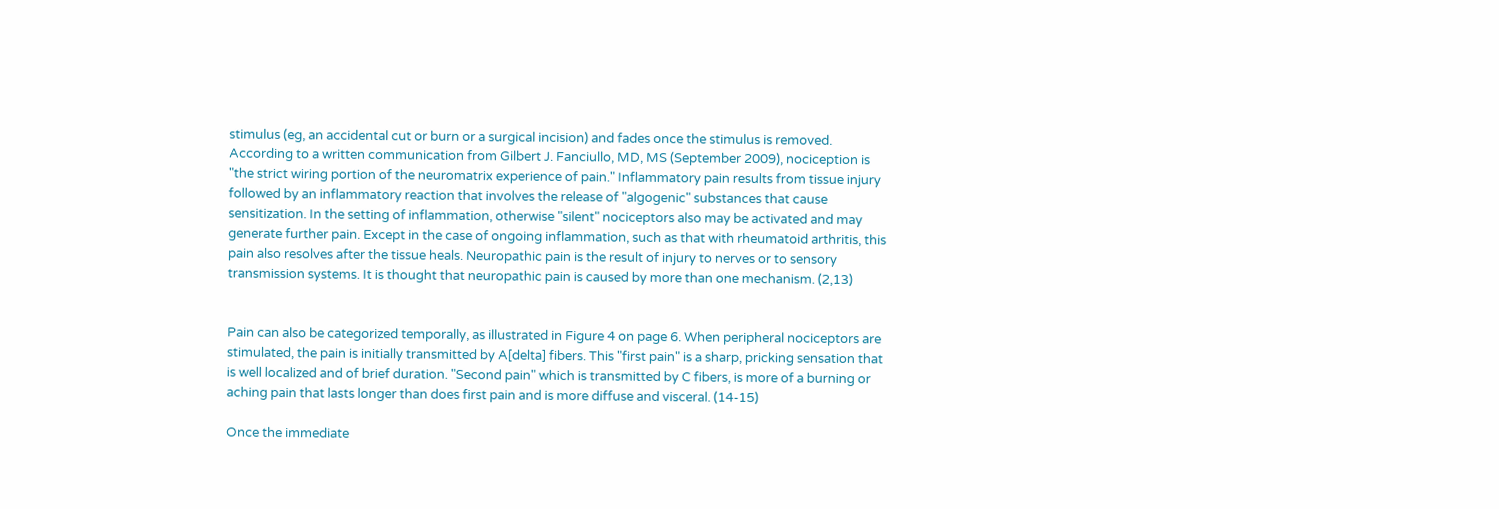stimulus (eg, an accidental cut or burn or a surgical incision) and fades once the stimulus is removed. According to a written communication from Gilbert J. Fanciullo, MD, MS (September 2009), nociception is "the strict wiring portion of the neuromatrix experience of pain." Inflammatory pain results from tissue injury followed by an inflammatory reaction that involves the release of "algogenic" substances that cause sensitization. In the setting of inflammation, otherwise "silent" nociceptors also may be activated and may generate further pain. Except in the case of ongoing inflammation, such as that with rheumatoid arthritis, this pain also resolves after the tissue heals. Neuropathic pain is the result of injury to nerves or to sensory transmission systems. It is thought that neuropathic pain is caused by more than one mechanism. (2,13)


Pain can also be categorized temporally, as illustrated in Figure 4 on page 6. When peripheral nociceptors are stimulated, the pain is initially transmitted by A[delta] fibers. This "first pain" is a sharp, pricking sensation that is well localized and of brief duration. "Second pain" which is transmitted by C fibers, is more of a burning or aching pain that lasts longer than does first pain and is more diffuse and visceral. (14-15)

Once the immediate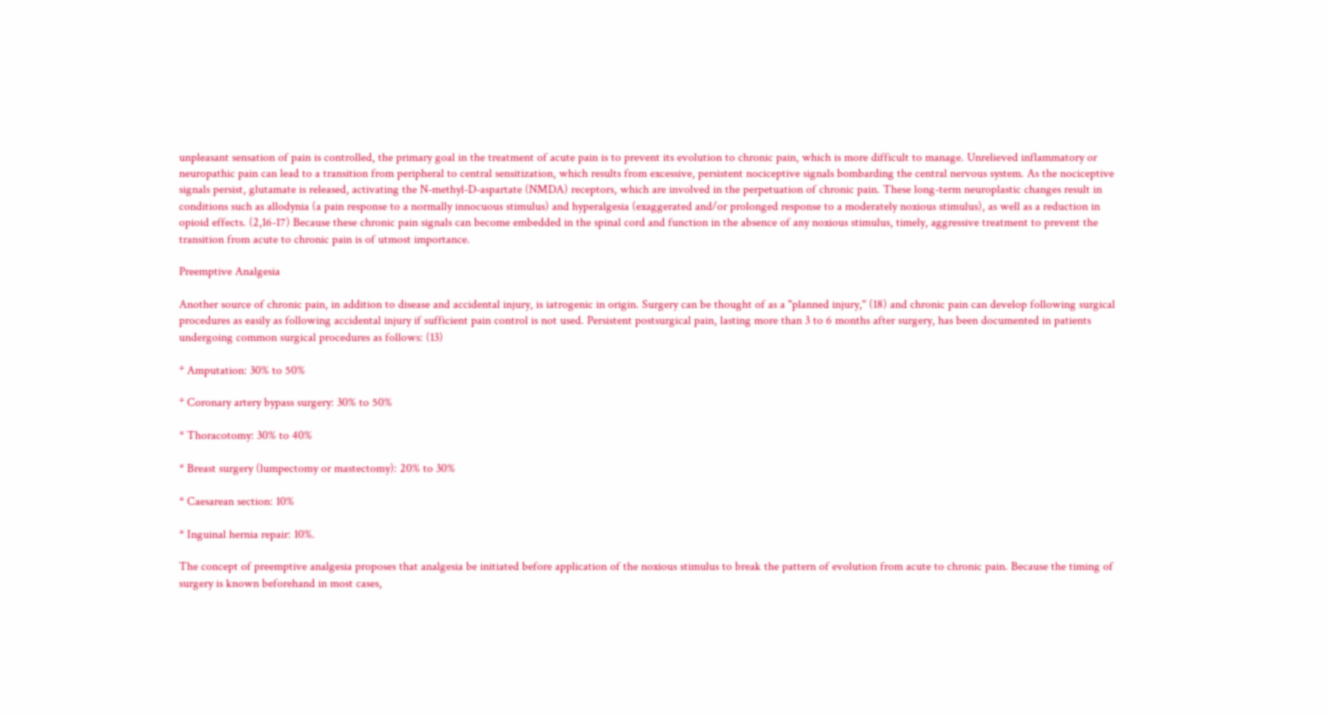unpleasant sensation of pain is controlled, the primary goal in the treatment of acute pain is to prevent its evolution to chronic pain, which is more difficult to manage. Unrelieved inflammatory or neuropathic pain can lead to a transition from peripheral to central sensitization, which results from excessive, persistent nociceptive signals bombarding the central nervous system. As the nociceptive signals persist, glutamate is released, activating the N-methyl-D-aspartate (NMDA) receptors, which are involved in the perpetuation of chronic pain. These long-term neuroplastic changes result in conditions such as allodynia (a pain response to a normally innocuous stimulus) and hyperalgesia (exaggerated and/or prolonged response to a moderately noxious stimulus), as well as a reduction in opioid effects. (2,16-17) Because these chronic pain signals can become embedded in the spinal cord and function in the absence of any noxious stimulus, timely, aggressive treatment to prevent the transition from acute to chronic pain is of utmost importance.

Preemptive Analgesia

Another source of chronic pain, in addition to disease and accidental injury, is iatrogenic in origin. Surgery can be thought of as a "planned injury," (18) and chronic pain can develop following surgical procedures as easily as following accidental injury if sufficient pain control is not used. Persistent postsurgical pain, lasting more than 3 to 6 months after surgery, has been documented in patients undergoing common surgical procedures as follows: (13)

* Amputation: 30% to 50%

* Coronary artery bypass surgery: 30% to 50%

* Thoracotomy: 30% to 40%

* Breast surgery (lumpectomy or mastectomy): 20% to 30%

* Caesarean section: 10%

* Inguinal hernia repair: 10%.

The concept of preemptive analgesia proposes that analgesia be initiated before application of the noxious stimulus to break the pattern of evolution from acute to chronic pain. Because the timing of surgery is known beforehand in most cases,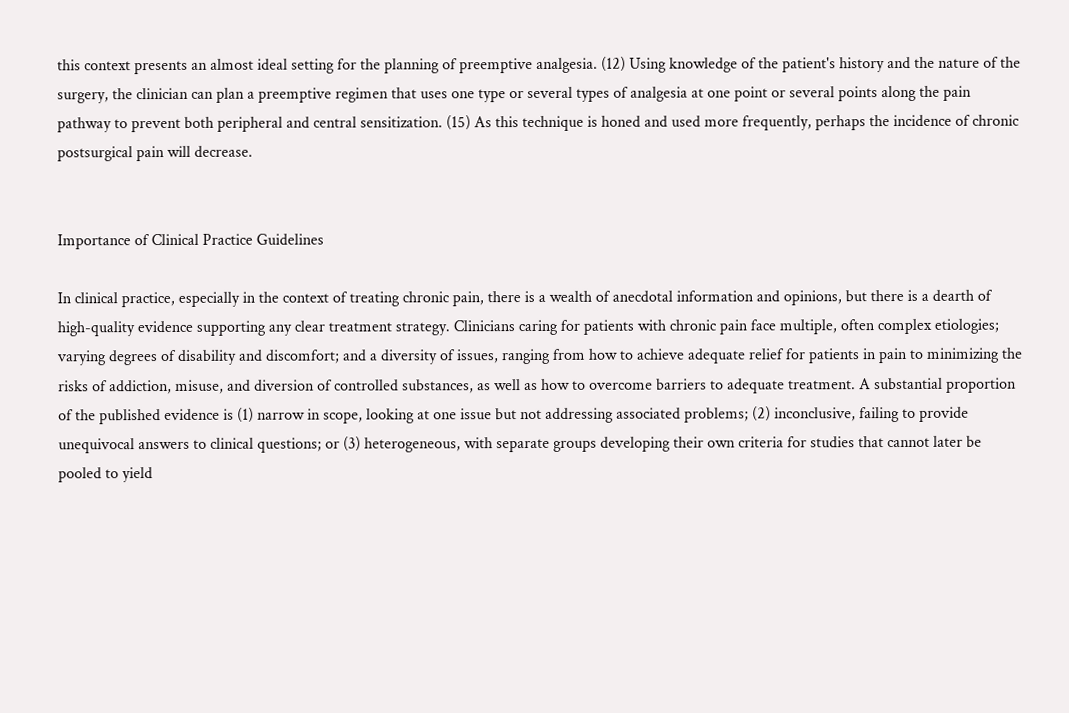this context presents an almost ideal setting for the planning of preemptive analgesia. (12) Using knowledge of the patient's history and the nature of the surgery, the clinician can plan a preemptive regimen that uses one type or several types of analgesia at one point or several points along the pain pathway to prevent both peripheral and central sensitization. (15) As this technique is honed and used more frequently, perhaps the incidence of chronic postsurgical pain will decrease.


Importance of Clinical Practice Guidelines

In clinical practice, especially in the context of treating chronic pain, there is a wealth of anecdotal information and opinions, but there is a dearth of high-quality evidence supporting any clear treatment strategy. Clinicians caring for patients with chronic pain face multiple, often complex etiologies; varying degrees of disability and discomfort; and a diversity of issues, ranging from how to achieve adequate relief for patients in pain to minimizing the risks of addiction, misuse, and diversion of controlled substances, as well as how to overcome barriers to adequate treatment. A substantial proportion of the published evidence is (1) narrow in scope, looking at one issue but not addressing associated problems; (2) inconclusive, failing to provide unequivocal answers to clinical questions; or (3) heterogeneous, with separate groups developing their own criteria for studies that cannot later be pooled to yield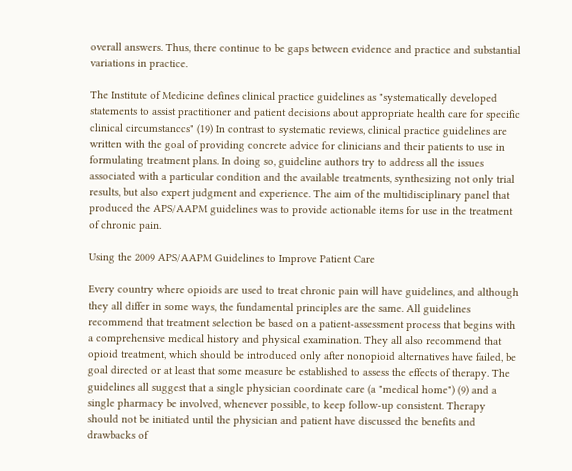overall answers. Thus, there continue to be gaps between evidence and practice and substantial variations in practice.

The Institute of Medicine defines clinical practice guidelines as "systematically developed statements to assist practitioner and patient decisions about appropriate health care for specific clinical circumstanccs" (19) In contrast to systematic reviews, clinical practice guidelines are written with the goal of providing concrete advice for clinicians and their patients to use in formulating treatment plans. In doing so, guideline authors try to address all the issues associated with a particular condition and the available treatments, synthesizing not only trial results, but also expert judgment and experience. The aim of the multidisciplinary panel that produced the APS/AAPM guidelines was to provide actionable items for use in the treatment of chronic pain.

Using the 2009 APS/AAPM Guidelines to Improve Patient Care

Every country where opioids are used to treat chronic pain will have guidelines, and although they all differ in some ways, the fundamental principles are the same. All guidelines recommend that treatment selection be based on a patient-assessment process that begins with a comprehensive medical history and physical examination. They all also recommend that opioid treatment, which should be introduced only after nonopioid alternatives have failed, be goal directed or at least that some measure be established to assess the effects of therapy. The guidelines all suggest that a single physician coordinate care (a "medical home") (9) and a single pharmacy be involved, whenever possible, to keep follow-up consistent. Therapy should not be initiated until the physician and patient have discussed the benefits and drawbacks of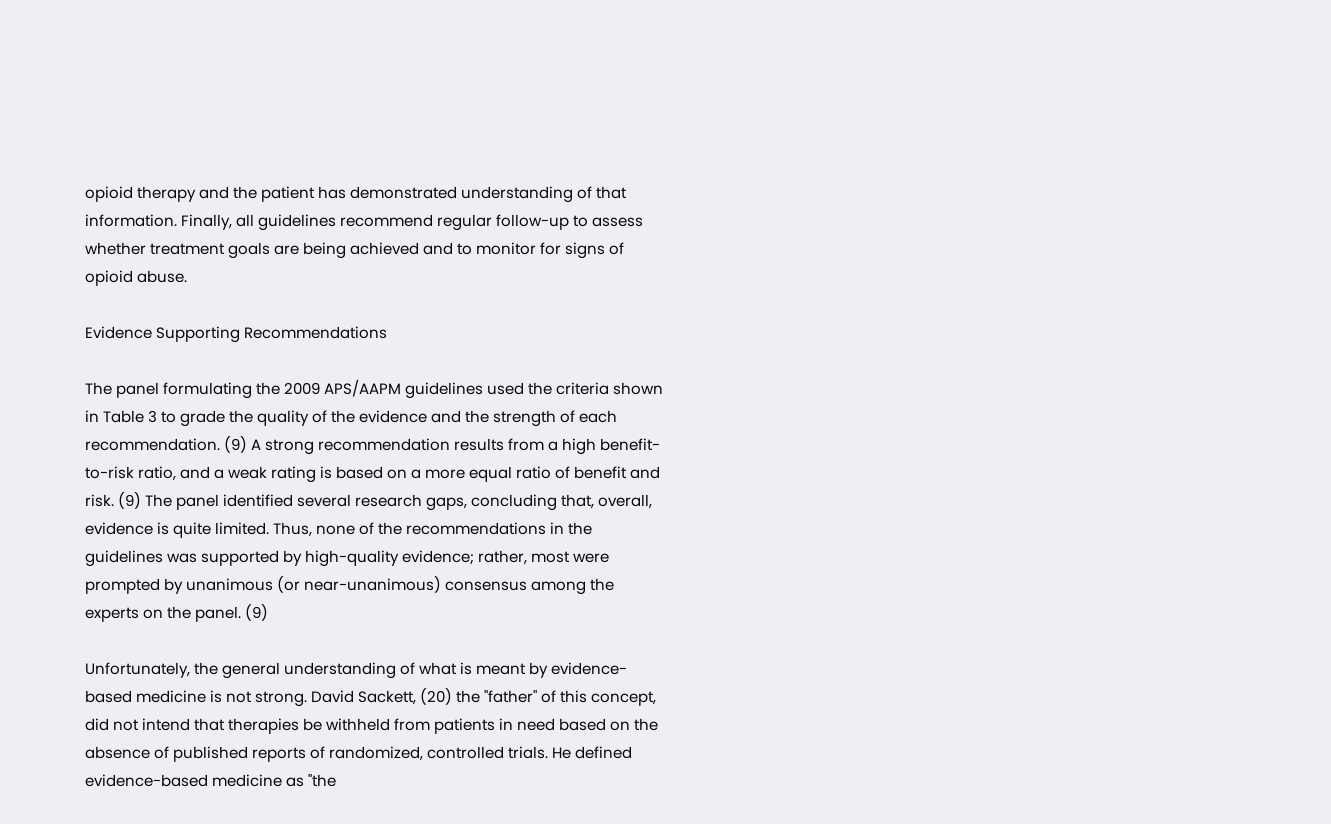opioid therapy and the patient has demonstrated understanding of that information. Finally, all guidelines recommend regular follow-up to assess whether treatment goals are being achieved and to monitor for signs of opioid abuse.

Evidence Supporting Recommendations

The panel formulating the 2009 APS/AAPM guidelines used the criteria shown in Table 3 to grade the quality of the evidence and the strength of each recommendation. (9) A strong recommendation results from a high benefit-to-risk ratio, and a weak rating is based on a more equal ratio of benefit and risk. (9) The panel identified several research gaps, concluding that, overall, evidence is quite limited. Thus, none of the recommendations in the guidelines was supported by high-quality evidence; rather, most were prompted by unanimous (or near-unanimous) consensus among the experts on the panel. (9)

Unfortunately, the general understanding of what is meant by evidence-based medicine is not strong. David Sackett, (20) the "father" of this concept, did not intend that therapies be withheld from patients in need based on the absence of published reports of randomized, controlled trials. He defined evidence-based medicine as "the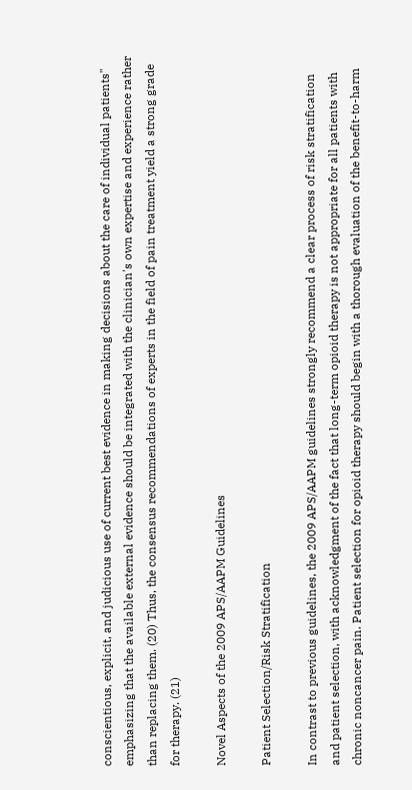conscientious, explicit, and judicious use of current best evidence in making decisions about the care of individual patients" emphasizing that the available external evidence should be integrated with the clinician's own expertise and experience rather than replacing them. (20) Thus, the consensus recommendations of experts in the field of pain treatment yield a strong grade for therapy. (21)

Novel Aspects of the 2009 APS/AAPM Guidelines

Patient Selection/Risk Stratification

In contrast to previous guidelines, the 2009 APS/AAPM guidelines strongly recommend a clear process of risk stratification and patient selection, with acknowledgment of the fact that long-term opioid therapy is not appropriate for all patients with chronic noncancer pain. Patient selection for opioid therapy should begin with a thorough evaluation of the benefit-to-harm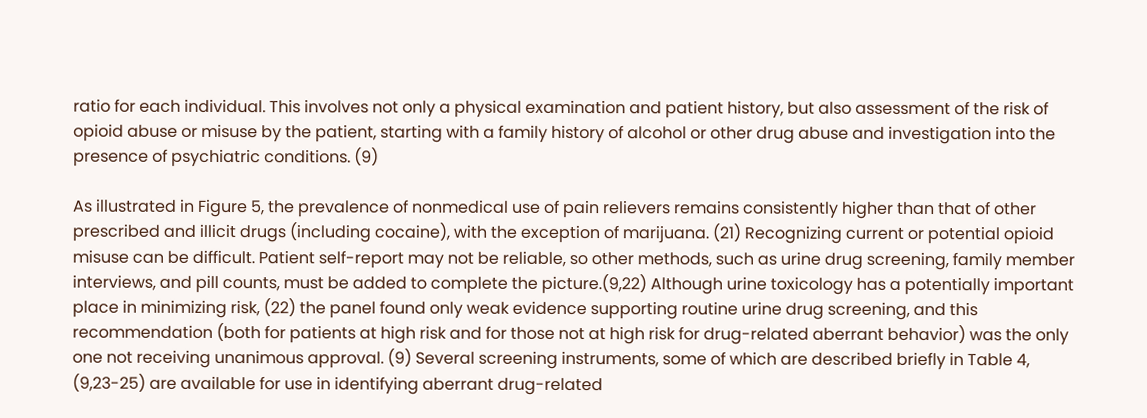ratio for each individual. This involves not only a physical examination and patient history, but also assessment of the risk of opioid abuse or misuse by the patient, starting with a family history of alcohol or other drug abuse and investigation into the presence of psychiatric conditions. (9)

As illustrated in Figure 5, the prevalence of nonmedical use of pain relievers remains consistently higher than that of other prescribed and illicit drugs (including cocaine), with the exception of marijuana. (21) Recognizing current or potential opioid misuse can be difficult. Patient self-report may not be reliable, so other methods, such as urine drug screening, family member interviews, and pill counts, must be added to complete the picture.(9,22) Although urine toxicology has a potentially important place in minimizing risk, (22) the panel found only weak evidence supporting routine urine drug screening, and this recommendation (both for patients at high risk and for those not at high risk for drug-related aberrant behavior) was the only one not receiving unanimous approval. (9) Several screening instruments, some of which are described briefly in Table 4, (9,23-25) are available for use in identifying aberrant drug-related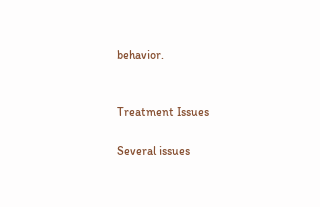behavior.


Treatment Issues

Several issues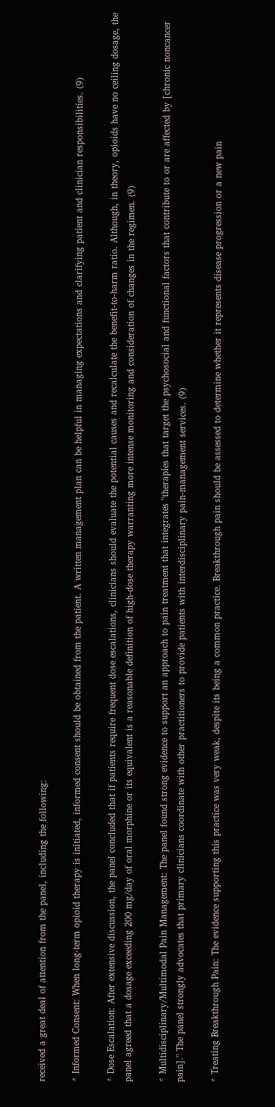received a great deal of attention from the panel, including the following:

* Informed Consent: When long-term opioid therapy is initiated, informed consent should be obtained from the patient. A written management plan can be helpful in managing expectations and clarifying patient and clinician responsibilities. (9)

* Dose Escalation: After extensive discussion, the panel concluded that if patients require frequent dose escalations, clinicians should evaluate the potential causes and recalculate the benefit-to-harm ratio. Although, in theory, opioids have no ceiling dosage, the panel agreed that a dosage exceeding 200 mg/day of oral morphine or its equivalent is a reasonable definition of high-dose therapy warranting more intense monitoring and consideration of changes in the regimen. (9)

* Multidisciplinary/Multimodal Pain Management: The panel found strong evidence to support an approach to pain treatment that integrates "therapies that target the psychosocial and functional factors that contribute to or are affected by [chronic noncancer pain]." The panel strongly advocates that primary clinicians coordinate with other practitioners to provide patients with interdisciplinary pain-management services. (9)

* Treating Breakthrough Pain: The evidence supporting this practice was very weak, despite its being a common practice. Breakthrough pain should be assessed to determine whether it represents disease progression or a new pain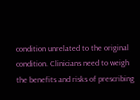condition unrelated to the original condition. Clinicians need to weigh the benefits and risks of prescribing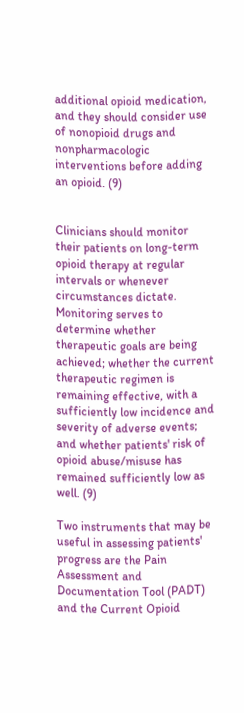additional opioid medication, and they should consider use of nonopioid drugs and nonpharmacologic interventions before adding an opioid. (9)


Clinicians should monitor their patients on long-term opioid therapy at regular intervals or whenever circumstances dictate. Monitoring serves to determine whether therapeutic goals are being achieved; whether the current therapeutic regimen is remaining effective, with a sufficiently low incidence and severity of adverse events; and whether patients' risk of opioid abuse/misuse has remained sufficiently low as well. (9)

Two instruments that may be useful in assessing patients' progress are the Pain Assessment and Documentation Tool (PADT) and the Current Opioid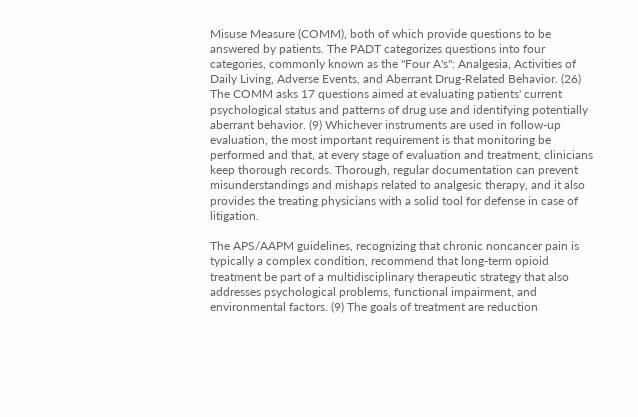Misuse Measure (COMM), both of which provide questions to be answered by patients. The PADT categorizes questions into four categories, commonly known as the "Four A's": Analgesia, Activities of Daily Living, Adverse Events, and Aberrant Drug-Related Behavior. (26) The COMM asks 17 questions aimed at evaluating patients' current psychological status and patterns of drug use and identifying potentially aberrant behavior. (9) Whichever instruments are used in follow-up evaluation, the most important requirement is that monitoring be performed and that, at every stage of evaluation and treatment, clinicians keep thorough records. Thorough, regular documentation can prevent misunderstandings and mishaps related to analgesic therapy, and it also provides the treating physicians with a solid tool for defense in case of litigation.

The APS/AAPM guidelines, recognizing that chronic noncancer pain is typically a complex condition, recommend that long-term opioid treatment be part of a multidisciplinary therapeutic strategy that also addresses psychological problems, functional impairment, and environmental factors. (9) The goals of treatment are reduction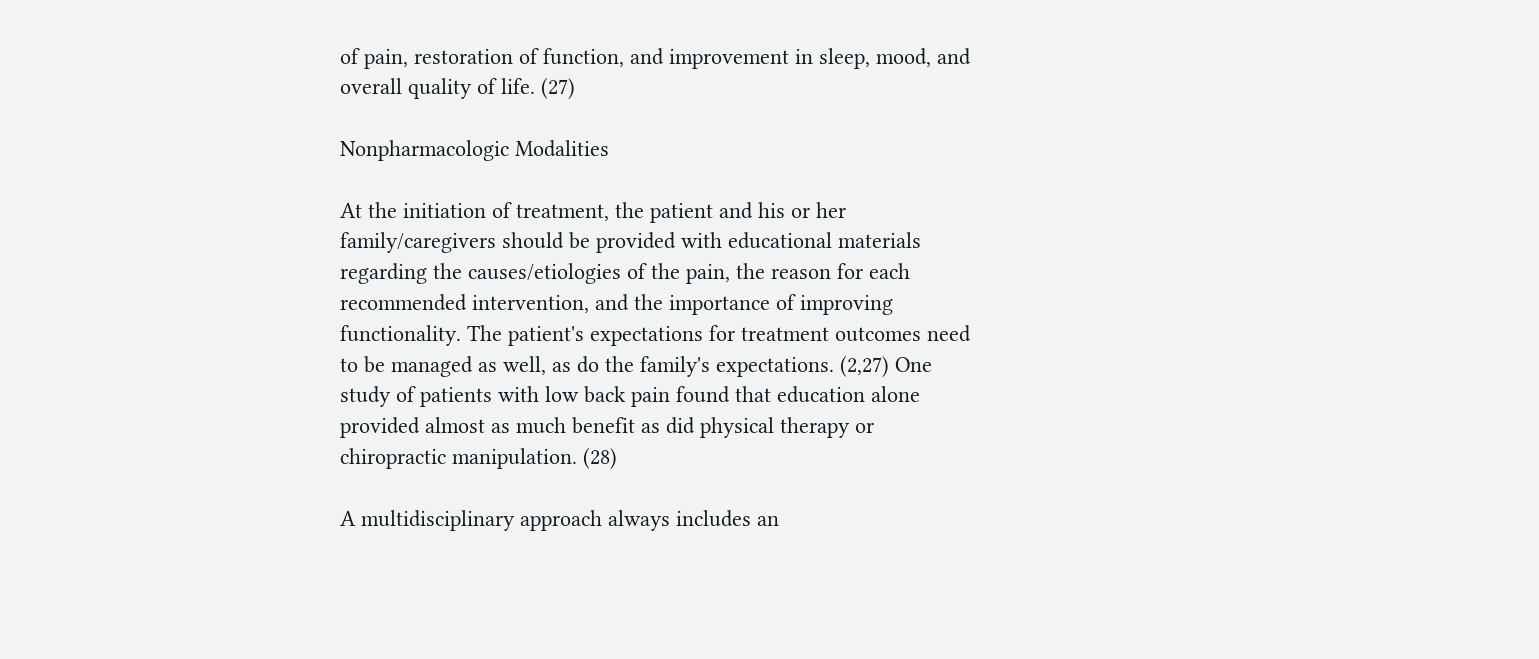of pain, restoration of function, and improvement in sleep, mood, and overall quality of life. (27)

Nonpharmacologic Modalities

At the initiation of treatment, the patient and his or her family/caregivers should be provided with educational materials regarding the causes/etiologies of the pain, the reason for each recommended intervention, and the importance of improving functionality. The patient's expectations for treatment outcomes need to be managed as well, as do the family's expectations. (2,27) One study of patients with low back pain found that education alone provided almost as much benefit as did physical therapy or chiropractic manipulation. (28)

A multidisciplinary approach always includes an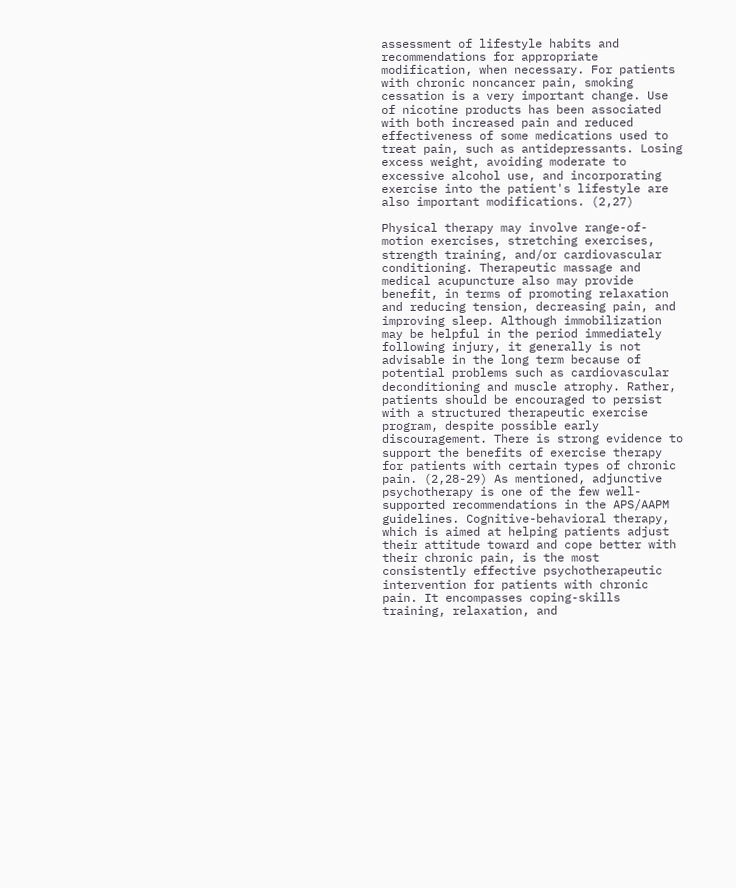assessment of lifestyle habits and recommendations for appropriate modification, when necessary. For patients with chronic noncancer pain, smoking cessation is a very important change. Use of nicotine products has been associated with both increased pain and reduced effectiveness of some medications used to treat pain, such as antidepressants. Losing excess weight, avoiding moderate to excessive alcohol use, and incorporating exercise into the patient's lifestyle are also important modifications. (2,27)

Physical therapy may involve range-of-motion exercises, stretching exercises, strength training, and/or cardiovascular conditioning. Therapeutic massage and medical acupuncture also may provide benefit, in terms of promoting relaxation and reducing tension, decreasing pain, and improving sleep. Although immobilization may be helpful in the period immediately following injury, it generally is not advisable in the long term because of potential problems such as cardiovascular deconditioning and muscle atrophy. Rather, patients should be encouraged to persist with a structured therapeutic exercise program, despite possible early discouragement. There is strong evidence to support the benefits of exercise therapy for patients with certain types of chronic pain. (2,28-29) As mentioned, adjunctive psychotherapy is one of the few well-supported recommendations in the APS/AAPM guidelines. Cognitive-behavioral therapy, which is aimed at helping patients adjust their attitude toward and cope better with their chronic pain, is the most consistently effective psychotherapeutic intervention for patients with chronic pain. It encompasses coping-skills training, relaxation, and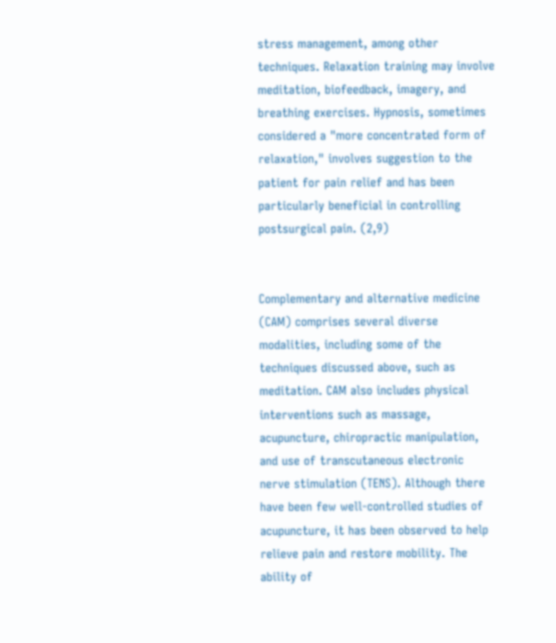stress management, among other techniques. Relaxation training may involve meditation, biofeedback, imagery, and breathing exercises. Hypnosis, sometimes considered a "more concentrated form of relaxation," involves suggestion to the patient for pain relief and has been particularly beneficial in controlling postsurgical pain. (2,9)


Complementary and alternative medicine (CAM) comprises several diverse modalities, including some of the techniques discussed above, such as meditation. CAM also includes physical interventions such as massage, acupuncture, chiropractic manipulation, and use of transcutaneous electronic nerve stimulation (TENS). Although there have been few well-controlled studies of acupuncture, it has been observed to help relieve pain and restore mobility. The ability of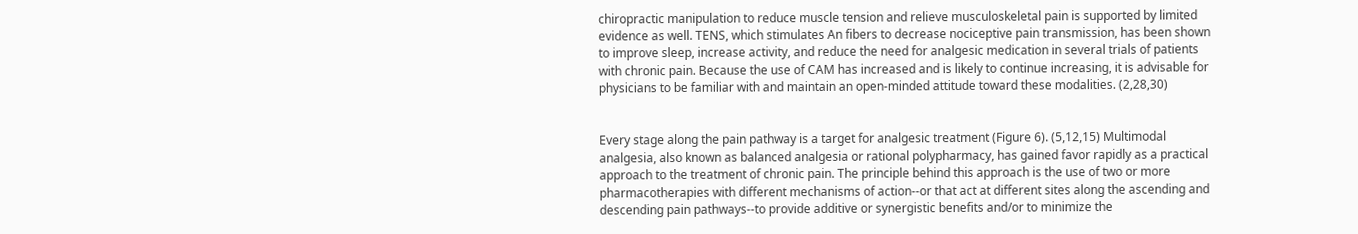chiropractic manipulation to reduce muscle tension and relieve musculoskeletal pain is supported by limited evidence as well. TENS, which stimulates An fibers to decrease nociceptive pain transmission, has been shown to improve sleep, increase activity, and reduce the need for analgesic medication in several trials of patients with chronic pain. Because the use of CAM has increased and is likely to continue increasing, it is advisable for physicians to be familiar with and maintain an open-minded attitude toward these modalities. (2,28,30)


Every stage along the pain pathway is a target for analgesic treatment (Figure 6). (5,12,15) Multimodal analgesia, also known as balanced analgesia or rational polypharmacy, has gained favor rapidly as a practical approach to the treatment of chronic pain. The principle behind this approach is the use of two or more pharmacotherapies with different mechanisms of action--or that act at different sites along the ascending and descending pain pathways--to provide additive or synergistic benefits and/or to minimize the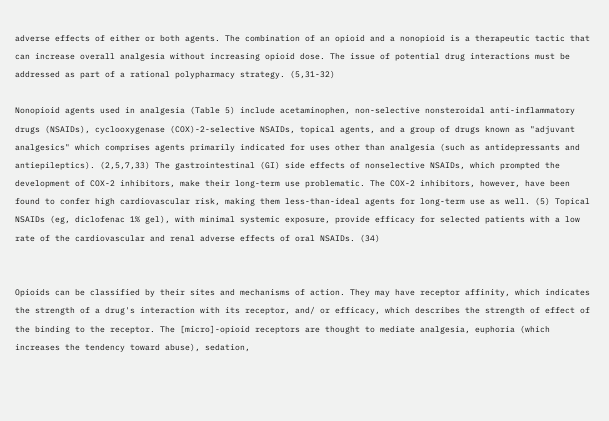adverse effects of either or both agents. The combination of an opioid and a nonopioid is a therapeutic tactic that can increase overall analgesia without increasing opioid dose. The issue of potential drug interactions must be addressed as part of a rational polypharmacy strategy. (5,31-32)

Nonopioid agents used in analgesia (Table 5) include acetaminophen, non-selective nonsteroidal anti-inflammatory drugs (NSAIDs), cyclooxygenase (COX)-2-selective NSAIDs, topical agents, and a group of drugs known as "adjuvant analgesics" which comprises agents primarily indicated for uses other than analgesia (such as antidepressants and antiepileptics). (2,5,7,33) The gastrointestinal (GI) side effects of nonselective NSAIDs, which prompted the development of COX-2 inhibitors, make their long-term use problematic. The COX-2 inhibitors, however, have been found to confer high cardiovascular risk, making them less-than-ideal agents for long-term use as well. (5) Topical NSAIDs (eg, diclofenac 1% gel), with minimal systemic exposure, provide efficacy for selected patients with a low rate of the cardiovascular and renal adverse effects of oral NSAIDs. (34)


Opioids can be classified by their sites and mechanisms of action. They may have receptor affinity, which indicates the strength of a drug's interaction with its receptor, and/ or efficacy, which describes the strength of effect of the binding to the receptor. The [micro]-opioid receptors are thought to mediate analgesia, euphoria (which increases the tendency toward abuse), sedation,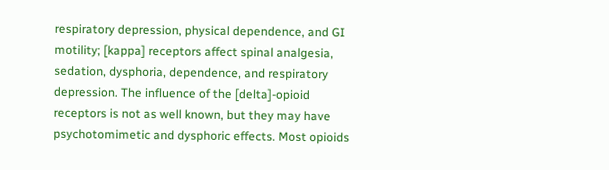respiratory depression, physical dependence, and GI motility; [kappa] receptors affect spinal analgesia, sedation, dysphoria, dependence, and respiratory depression. The influence of the [delta]-opioid receptors is not as well known, but they may have psychotomimetic and dysphoric effects. Most opioids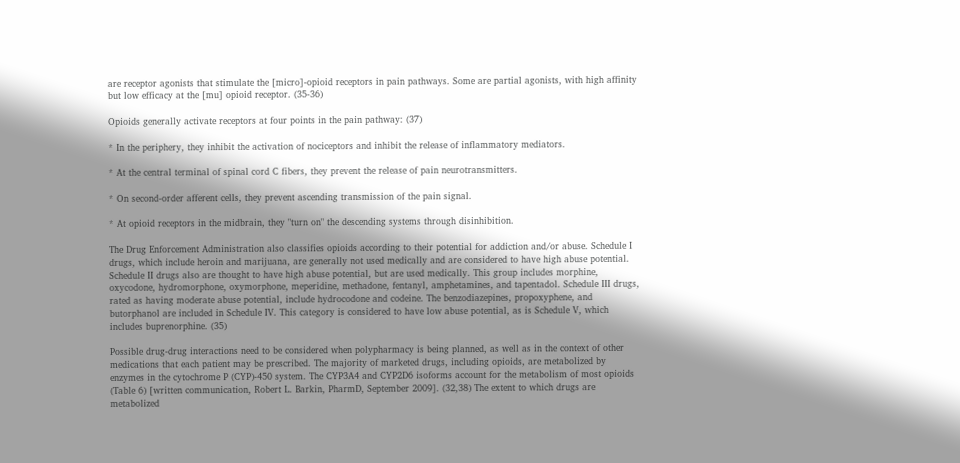are receptor agonists that stimulate the [micro]-opioid receptors in pain pathways. Some are partial agonists, with high affinity but low efficacy at the [mu] opioid receptor. (35-36)

Opioids generally activate receptors at four points in the pain pathway: (37)

* In the periphery, they inhibit the activation of nociceptors and inhibit the release of inflammatory mediators.

* At the central terminal of spinal cord C fibers, they prevent the release of pain neurotransmitters.

* On second-order afferent cells, they prevent ascending transmission of the pain signal.

* At opioid receptors in the midbrain, they "turn on" the descending systems through disinhibition.

The Drug Enforcement Administration also classifies opioids according to their potential for addiction and/or abuse. Schedule I drugs, which include heroin and marijuana, are generally not used medically and are considered to have high abuse potential. Schedule II drugs also are thought to have high abuse potential, but are used medically. This group includes morphine, oxycodone, hydromorphone, oxymorphone, meperidine, methadone, fentanyl, amphetamines, and tapentadol. Schedule III drugs, rated as having moderate abuse potential, include hydrocodone and codeine. The benzodiazepines, propoxyphene, and butorphanol are included in Schedule IV. This category is considered to have low abuse potential, as is Schedule V, which includes buprenorphine. (35)

Possible drug-drug interactions need to be considered when polypharmacy is being planned, as well as in the context of other medications that each patient may be prescribed. The majority of marketed drugs, including opioids, are metabolized by enzymes in the cytochrome P (CYP)-450 system. The CYP3A4 and CYP2D6 isoforms account for the metabolism of most opioids (Table 6) [written communication, Robert L. Barkin, PharmD, September 2009]. (32,38) The extent to which drugs are metabolized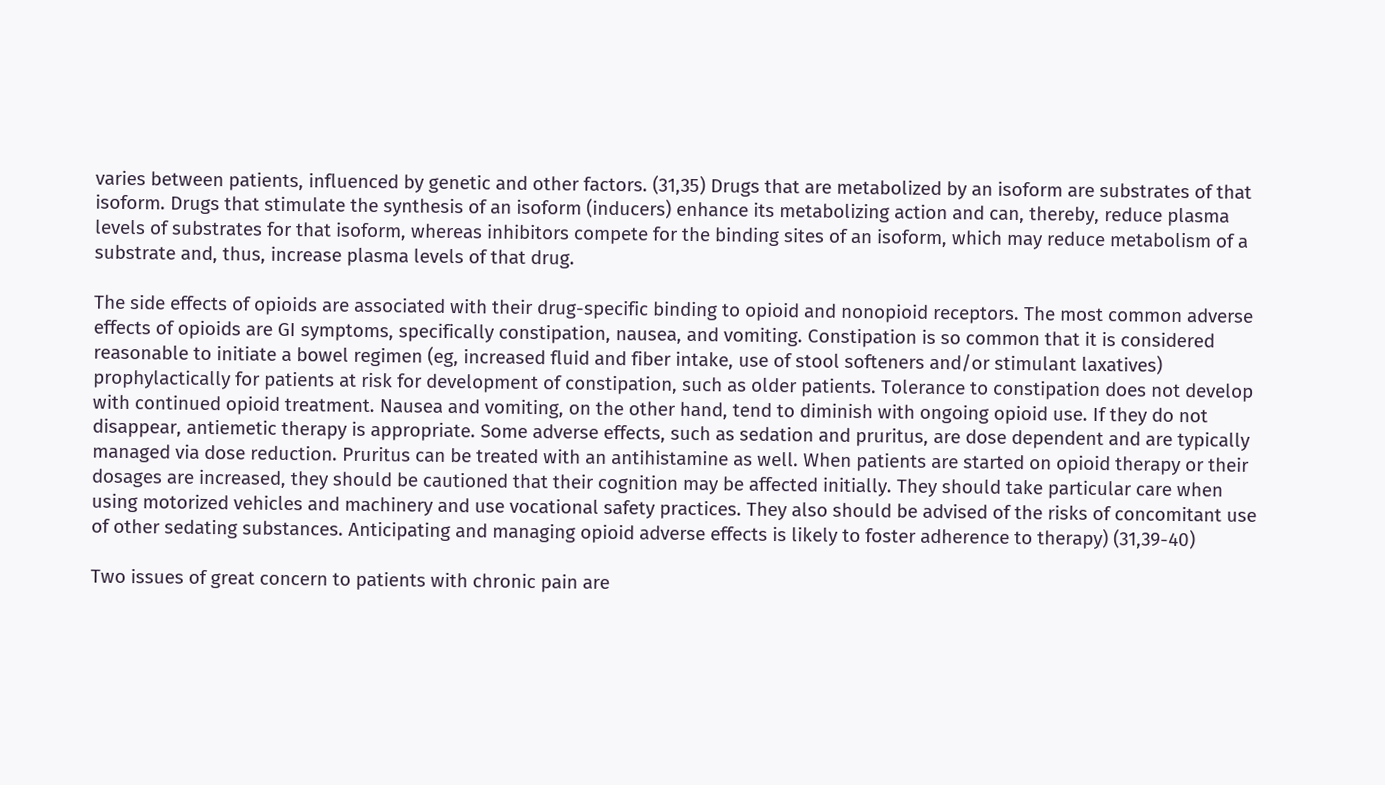varies between patients, influenced by genetic and other factors. (31,35) Drugs that are metabolized by an isoform are substrates of that isoform. Drugs that stimulate the synthesis of an isoform (inducers) enhance its metabolizing action and can, thereby, reduce plasma levels of substrates for that isoform, whereas inhibitors compete for the binding sites of an isoform, which may reduce metabolism of a substrate and, thus, increase plasma levels of that drug.

The side effects of opioids are associated with their drug-specific binding to opioid and nonopioid receptors. The most common adverse effects of opioids are GI symptoms, specifically constipation, nausea, and vomiting. Constipation is so common that it is considered reasonable to initiate a bowel regimen (eg, increased fluid and fiber intake, use of stool softeners and/or stimulant laxatives) prophylactically for patients at risk for development of constipation, such as older patients. Tolerance to constipation does not develop with continued opioid treatment. Nausea and vomiting, on the other hand, tend to diminish with ongoing opioid use. If they do not disappear, antiemetic therapy is appropriate. Some adverse effects, such as sedation and pruritus, are dose dependent and are typically managed via dose reduction. Pruritus can be treated with an antihistamine as well. When patients are started on opioid therapy or their dosages are increased, they should be cautioned that their cognition may be affected initially. They should take particular care when using motorized vehicles and machinery and use vocational safety practices. They also should be advised of the risks of concomitant use of other sedating substances. Anticipating and managing opioid adverse effects is likely to foster adherence to therapy) (31,39-40)

Two issues of great concern to patients with chronic pain are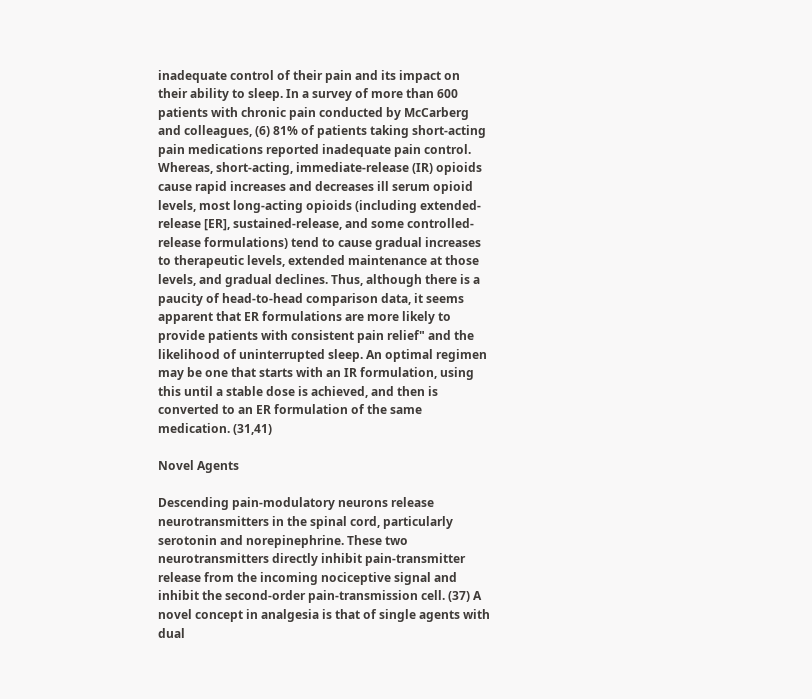inadequate control of their pain and its impact on their ability to sleep. In a survey of more than 600 patients with chronic pain conducted by McCarberg and colleagues, (6) 81% of patients taking short-acting pain medications reported inadequate pain control. Whereas, short-acting, immediate-release (IR) opioids cause rapid increases and decreases ill serum opioid levels, most long-acting opioids (including extended-release [ER], sustained-release, and some controlled-release formulations) tend to cause gradual increases to therapeutic levels, extended maintenance at those levels, and gradual declines. Thus, although there is a paucity of head-to-head comparison data, it seems apparent that ER formulations are more likely to provide patients with consistent pain relief" and the likelihood of uninterrupted sleep. An optimal regimen may be one that starts with an IR formulation, using this until a stable dose is achieved, and then is converted to an ER formulation of the same medication. (31,41)

Novel Agents

Descending pain-modulatory neurons release neurotransmitters in the spinal cord, particularly serotonin and norepinephrine. These two neurotransmitters directly inhibit pain-transmitter release from the incoming nociceptive signal and inhibit the second-order pain-transmission cell. (37) A novel concept in analgesia is that of single agents with dual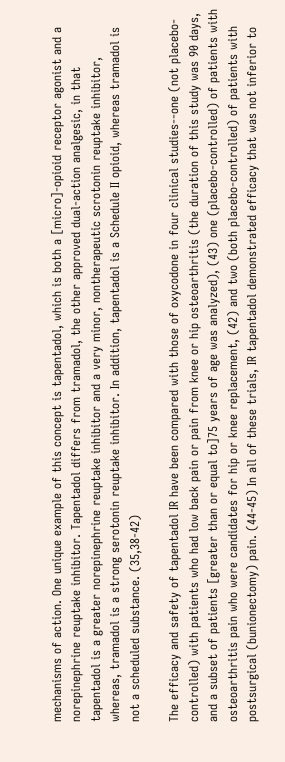mechanisms of action. One unique example of this concept is tapentadol, which is both a [micro]-opioid receptor agonist and a norepinephrine reuptake inhibitor. Tapentadol differs from tramadol, the other approved dual-action analgesic, in that tapentadol is a greater norepinephrine reuptake inhibitor and a very minor, nontherapeutic scrotonin reuptake inhibitor, whereas, tramadol is a strong serotonin reuptake inhibitor. In addition, tapentadol is a Schedule II opioid, whereas tramadol is not a scheduled substance. (35,38-42)

The efficacy and safety of tapentadol IR have been compared with those of oxycodone in four clinical studies--one (not placebo-controlled) with patients who had low back pain or pain from knee or hip osteoarthritis (the duration of this study was 90 days, and a subset of patients [greater than or equal to]75 years of age was analyzed), (43) one (placebo-controlled) of patients with osteoarthritis pain who were candidates for hip or knee replacement, (42) and two (both placebo-controlled) of patients with postsurgical (bunionectomy) pain. (44-45) In all of these trials, IR tapentadol demonstrated efficacy that was not inferior to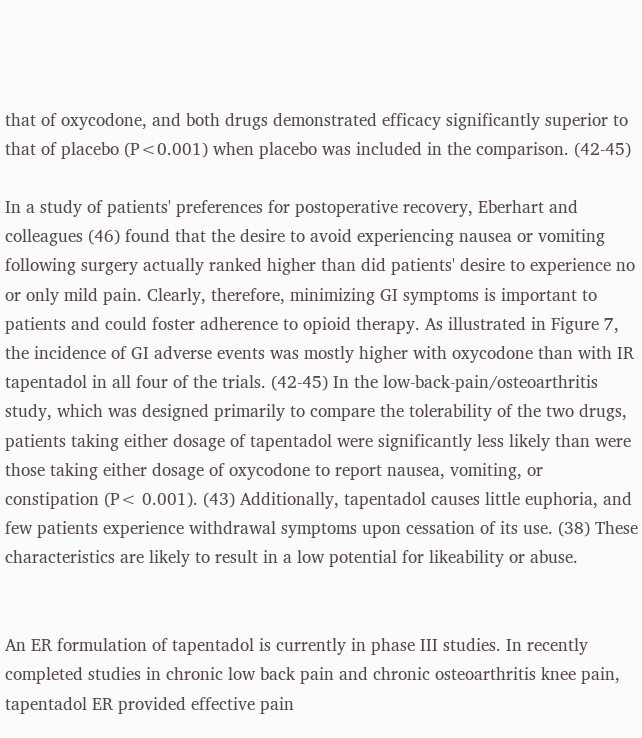that of oxycodone, and both drugs demonstrated efficacy significantly superior to that of placebo (P<0.001) when placebo was included in the comparison. (42-45)

In a study of patients' preferences for postoperative recovery, Eberhart and colleagues (46) found that the desire to avoid experiencing nausea or vomiting following surgery actually ranked higher than did patients' desire to experience no or only mild pain. Clearly, therefore, minimizing GI symptoms is important to patients and could foster adherence to opioid therapy. As illustrated in Figure 7, the incidence of GI adverse events was mostly higher with oxycodone than with IR tapentadol in all four of the trials. (42-45) In the low-back-pain/osteoarthritis study, which was designed primarily to compare the tolerability of the two drugs, patients taking either dosage of tapentadol were significantly less likely than were those taking either dosage of oxycodone to report nausea, vomiting, or constipation (P< 0.001). (43) Additionally, tapentadol causes little euphoria, and few patients experience withdrawal symptoms upon cessation of its use. (38) These characteristics are likely to result in a low potential for likeability or abuse.


An ER formulation of tapentadol is currently in phase III studies. In recently completed studies in chronic low back pain and chronic osteoarthritis knee pain, tapentadol ER provided effective pain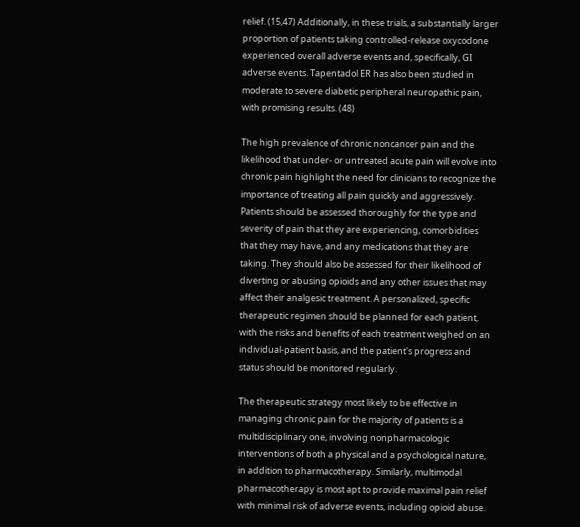relief. (15,47) Additionally, in these trials, a substantially larger proportion of patients taking controlled-release oxycodone experienced overall adverse events and, specifically, GI adverse events. Tapentadol ER has also been studied in moderate to severe diabetic peripheral neuropathic pain, with promising results. (48)

The high prevalence of chronic noncancer pain and the likelihood that under- or untreated acute pain will evolve into chronic pain highlight the need for clinicians to recognize the importance of treating all pain quickly and aggressively. Patients should be assessed thoroughly for the type and severity of pain that they are experiencing, comorbidities that they may have, and any medications that they are taking. They should also be assessed for their likelihood of diverting or abusing opioids and any other issues that may affect their analgesic treatment. A personalized, specific therapeutic regimen should be planned for each patient, with the risks and benefits of each treatment weighed on an individual-patient basis, and the patient's progress and status should be monitored regularly.

The therapeutic strategy most likely to be effective in managing chronic pain for the majority of patients is a multidisciplinary one, involving nonpharmacologic interventions of both a physical and a psychological nature, in addition to pharmacotherapy. Similarly, multimodal pharmacotherapy is most apt to provide maximal pain relief with minimal risk of adverse events, including opioid abuse.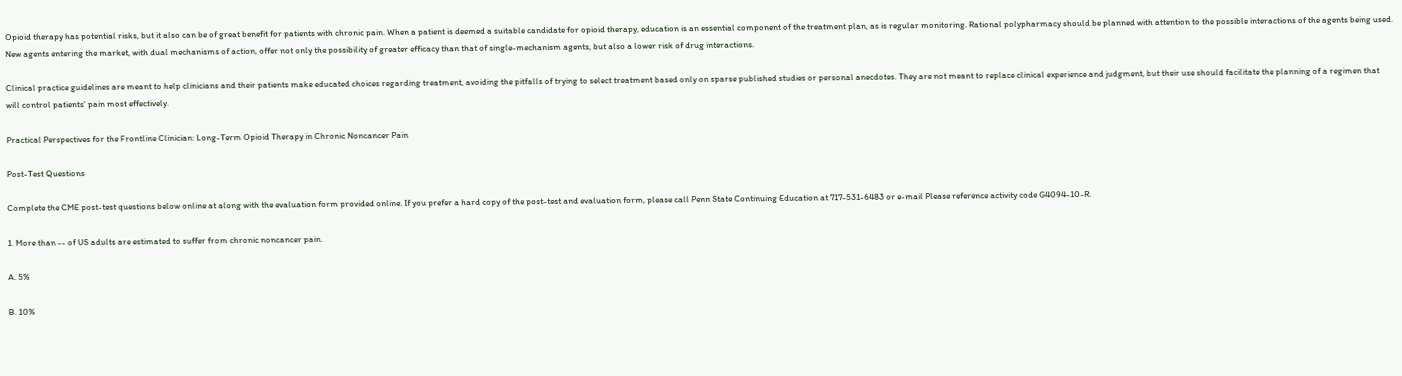Opioid therapy has potential risks, but it also can be of great benefit for patients with chronic pain. When a patient is deemed a suitable candidate for opioid therapy, education is an essential component of the treatment plan, as is regular monitoring. Rational polypharmacy should be planned with attention to the possible interactions of the agents being used. New agents entering the market, with dual mechanisms of action, offer not only the possibility of greater efficacy than that of single-mechanism agents, but also a lower risk of drug interactions.

Clinical practice guidelines are meant to help clinicians and their patients make educated choices regarding treatment, avoiding the pitfalls of trying to select treatment based only on sparse published studies or personal anecdotes. They are not meant to replace clinical experience and judgment, but their use should facilitate the planning of a regimen that will control patients' pain most effectively.

Practical Perspectives for the Frontline Clinician: Long-Term Opioid Therapy in Chronic Noncancer Pain

Post-Test Questions

Complete the CME post-test questions below online at along with the evaluation form provided online. If you prefer a hard copy of the post-test and evaluation form, please call Penn State Continuing Education at 717-531-6483 or e-mail Please reference activity code G4094-10-R.

1. More than -- of US adults are estimated to suffer from chronic noncancer pain.

A. 5%

B. 10%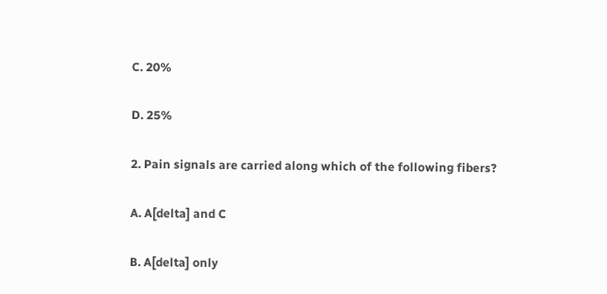C. 20%

D. 25%

2. Pain signals are carried along which of the following fibers?

A. A[delta] and C

B. A[delta] only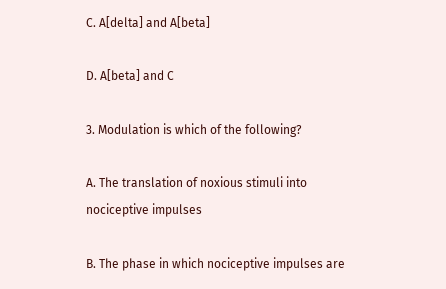C. A[delta] and A[beta]

D. A[beta] and C

3. Modulation is which of the following?

A. The translation of noxious stimuli into nociceptive impulses

B. The phase in which nociceptive impulses are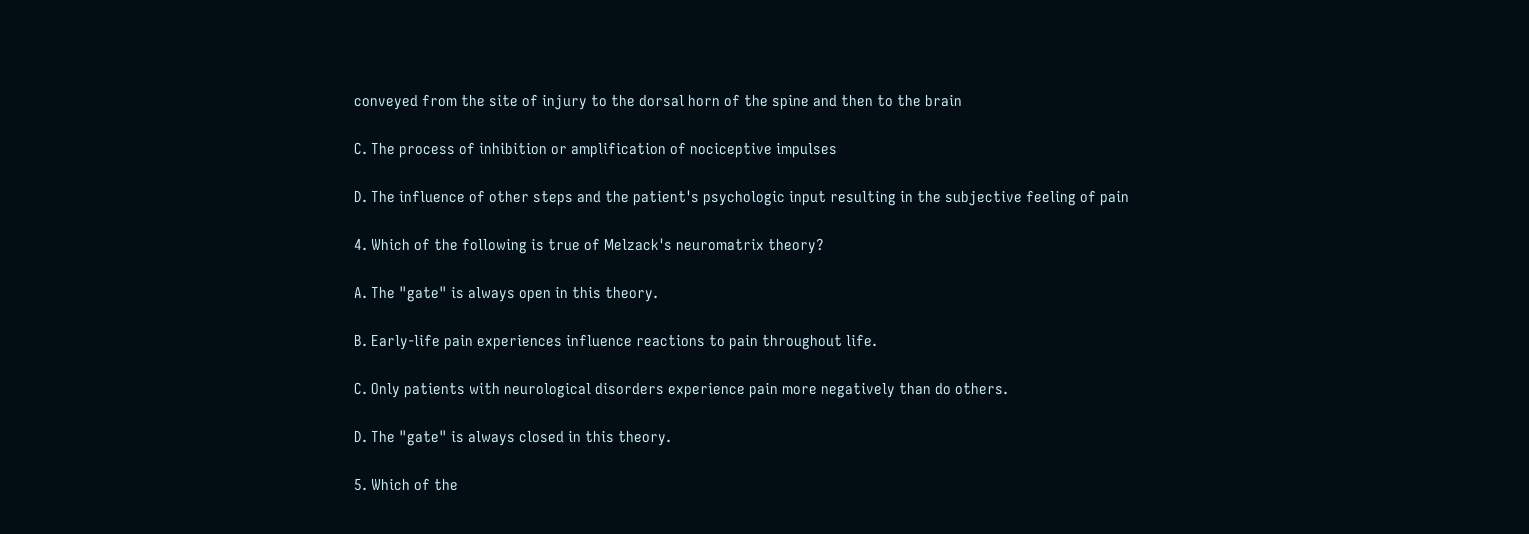conveyed from the site of injury to the dorsal horn of the spine and then to the brain

C. The process of inhibition or amplification of nociceptive impulses

D. The influence of other steps and the patient's psychologic input resulting in the subjective feeling of pain

4. Which of the following is true of Melzack's neuromatrix theory?

A. The "gate" is always open in this theory.

B. Early-life pain experiences influence reactions to pain throughout life.

C. Only patients with neurological disorders experience pain more negatively than do others.

D. The "gate" is always closed in this theory.

5. Which of the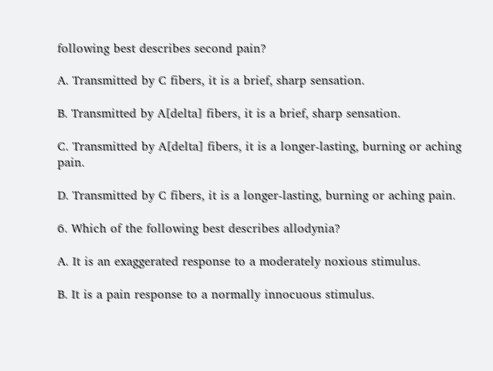following best describes second pain?

A. Transmitted by C fibers, it is a brief, sharp sensation.

B. Transmitted by A[delta] fibers, it is a brief, sharp sensation.

C. Transmitted by A[delta] fibers, it is a longer-lasting, burning or aching pain.

D. Transmitted by C fibers, it is a longer-lasting, burning or aching pain.

6. Which of the following best describes allodynia?

A. It is an exaggerated response to a moderately noxious stimulus.

B. It is a pain response to a normally innocuous stimulus.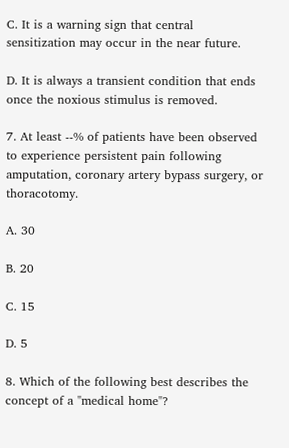C. It is a warning sign that central sensitization may occur in the near future.

D. It is always a transient condition that ends once the noxious stimulus is removed.

7. At least --% of patients have been observed to experience persistent pain following amputation, coronary artery bypass surgery, or thoracotomy.

A. 30

B. 20

C. 15

D. 5

8. Which of the following best describes the concept of a "medical home"?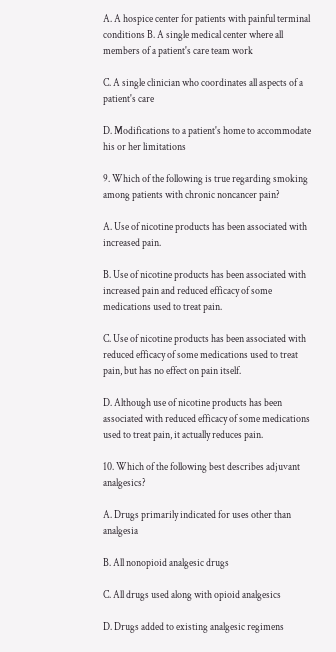A. A hospice center for patients with painful terminal conditions B. A single medical center where all members of a patient's care team work

C. A single clinician who coordinates all aspects of a patient's care

D. Modifications to a patient's home to accommodate his or her limitations

9. Which of the following is true regarding smoking among patients with chronic noncancer pain?

A. Use of nicotine products has been associated with increased pain.

B. Use of nicotine products has been associated with increased pain and reduced efficacy of some medications used to treat pain.

C. Use of nicotine products has been associated with reduced efficacy of some medications used to treat pain, but has no effect on pain itself.

D. Although use of nicotine products has been associated with reduced efficacy of some medications used to treat pain, it actually reduces pain.

10. Which of the following best describes adjuvant analgesics?

A. Drugs primarily indicated for uses other than analgesia

B. All nonopioid analgesic drugs

C. All drugs used along with opioid analgesics

D. Drugs added to existing analgesic regimens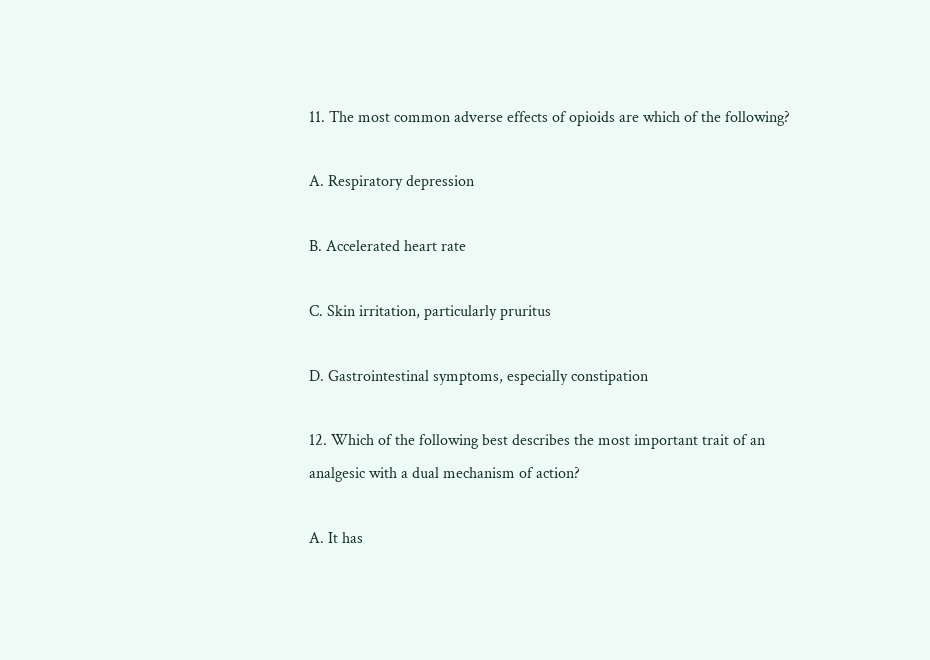11. The most common adverse effects of opioids are which of the following?

A. Respiratory depression

B. Accelerated heart rate

C. Skin irritation, particularly pruritus

D. Gastrointestinal symptoms, especially constipation

12. Which of the following best describes the most important trait of an analgesic with a dual mechanism of action?

A. It has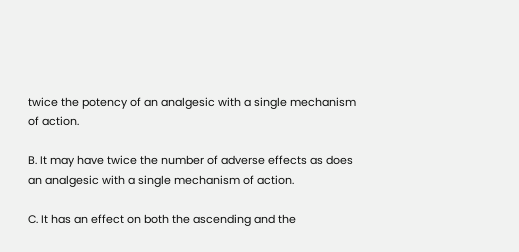twice the potency of an analgesic with a single mechanism of action.

B. It may have twice the number of adverse effects as does an analgesic with a single mechanism of action.

C. It has an effect on both the ascending and the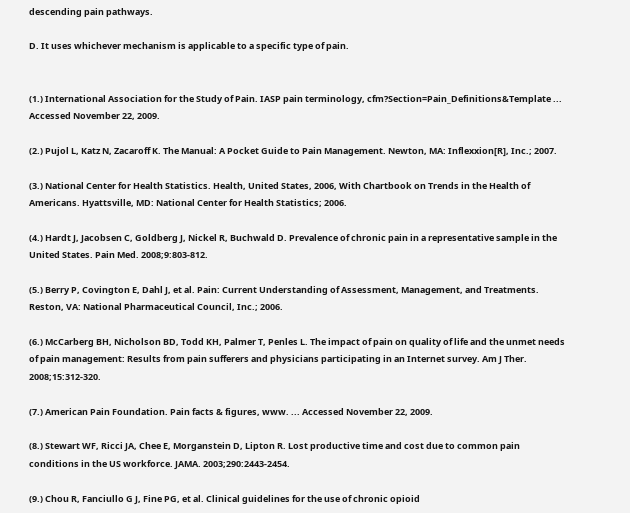descending pain pathways.

D. It uses whichever mechanism is applicable to a specific type of pain.


(1.) International Association for the Study of Pain. IASP pain terminology, cfm?Section=Pain_Definitions&Template ... Accessed November 22, 2009.

(2.) Pujol L, Katz N, Zacaroff K. The Manual: A Pocket Guide to Pain Management. Newton, MA: Inflexxion[R], Inc.; 2007.

(3.) National Center for Health Statistics. Health, United States, 2006, With Chartbook on Trends in the Health of Americans. Hyattsville, MD: National Center for Health Statistics; 2006.

(4.) Hardt J, Jacobsen C, Goldberg J, Nickel R, Buchwald D. Prevalence of chronic pain in a representative sample in the United States. Pain Med. 2008;9:803-812.

(5.) Berry P, Covington E, Dahl J, et al. Pain: Current Understanding of Assessment, Management, and Treatments. Reston, VA: National Pharmaceutical Council, Inc.; 2006.

(6.) McCarberg BH, Nicholson BD, Todd KH, Palmer T, Penles L. The impact of pain on quality of life and the unmet needs of pain management: Results from pain sufferers and physicians participating in an Internet survey. Am J Ther. 2008;15:312-320.

(7.) American Pain Foundation. Pain facts & figures, www. ... Accessed November 22, 2009.

(8.) Stewart WF, Ricci JA, Chee E, Morganstein D, Lipton R. Lost productive time and cost due to common pain conditions in the US workforce. JAMA. 2003;290:2443-2454.

(9.) Chou R, Fanciullo G J, Fine PG, et al. Clinical guidelines for the use of chronic opioid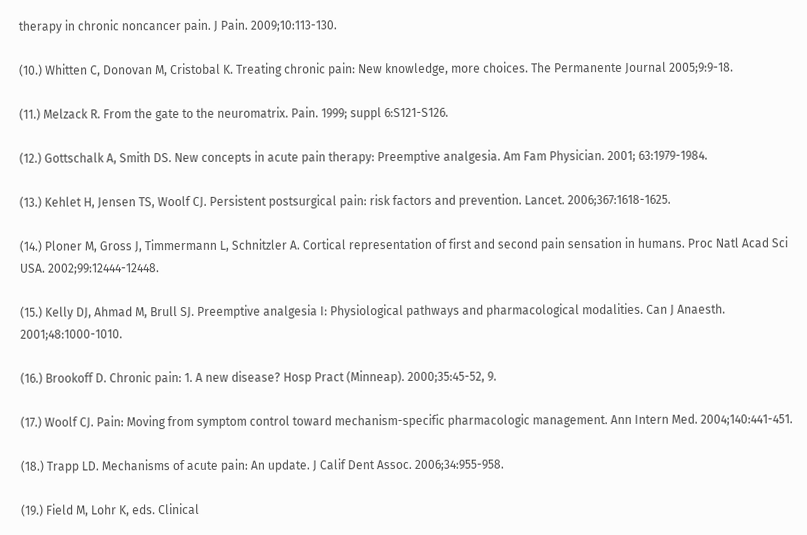therapy in chronic noncancer pain. J Pain. 2009;10:113-130.

(10.) Whitten C, Donovan M, Cristobal K. Treating chronic pain: New knowledge, more choices. The Permanente Journal 2005;9:9-18.

(11.) Melzack R. From the gate to the neuromatrix. Pain. 1999; suppl 6:S121-S126.

(12.) Gottschalk A, Smith DS. New concepts in acute pain therapy: Preemptive analgesia. Am Fam Physician. 2001; 63:1979-1984.

(13.) Kehlet H, Jensen TS, Woolf CJ. Persistent postsurgical pain: risk factors and prevention. Lancet. 2006;367:1618-1625.

(14.) Ploner M, Gross J, Timmermann L, Schnitzler A. Cortical representation of first and second pain sensation in humans. Proc Natl Acad Sci USA. 2002;99:12444-12448.

(15.) Kelly DJ, Ahmad M, Brull SJ. Preemptive analgesia I: Physiological pathways and pharmacological modalities. Can J Anaesth. 2001;48:1000-1010.

(16.) Brookoff D. Chronic pain: 1. A new disease? Hosp Pract (Minneap). 2000;35:45-52, 9.

(17.) Woolf CJ. Pain: Moving from symptom control toward mechanism-specific pharmacologic management. Ann Intern Med. 2004;140:441-451.

(18.) Trapp LD. Mechanisms of acute pain: An update. J Calif Dent Assoc. 2006;34:955-958.

(19.) Field M, Lohr K, eds. Clinical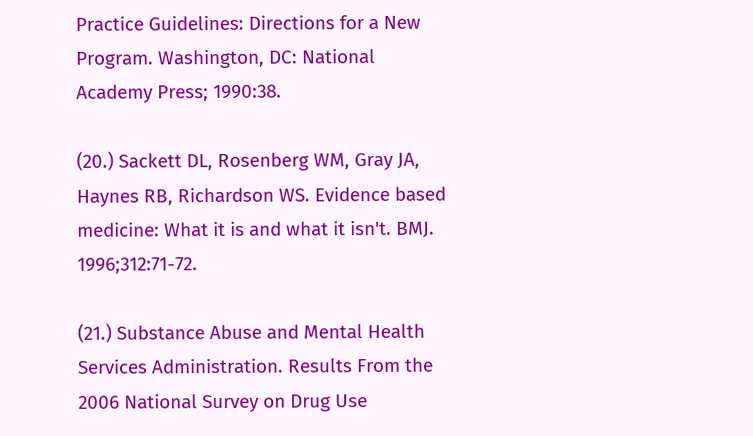Practice Guidelines: Directions for a New Program. Washington, DC: National Academy Press; 1990:38.

(20.) Sackett DL, Rosenberg WM, Gray JA, Haynes RB, Richardson WS. Evidence based medicine: What it is and what it isn't. BMJ. 1996;312:71-72.

(21.) Substance Abuse and Mental Health Services Administration. Results From the 2006 National Survey on Drug Use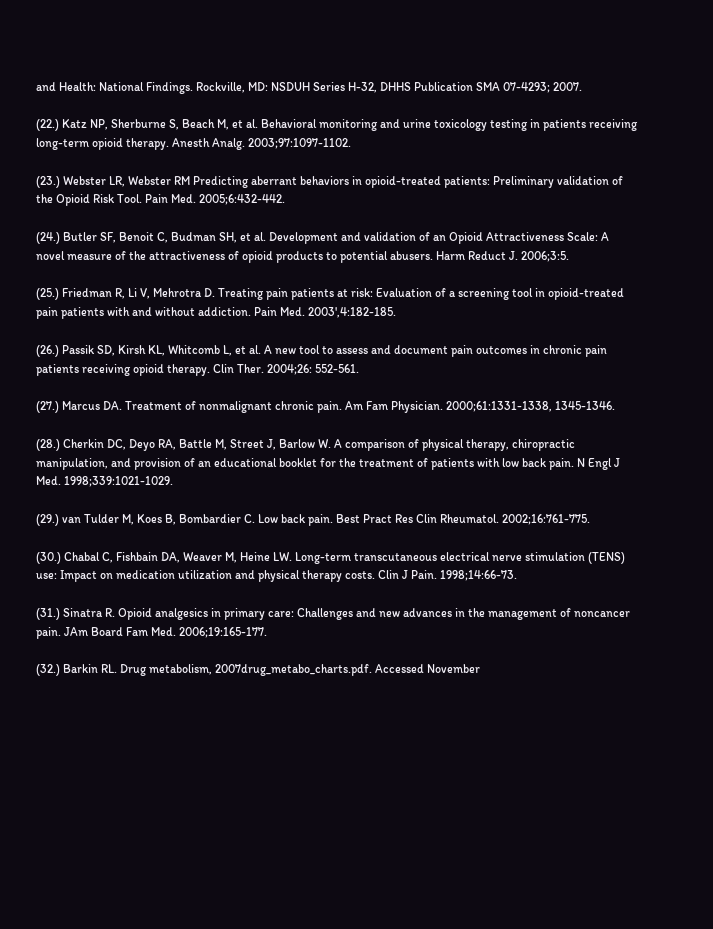and Health: National Findings. Rockville, MD: NSDUH Series H-32, DHHS Publication SMA 07-4293; 2007.

(22.) Katz NP, Sherburne S, Beach M, et al. Behavioral monitoring and urine toxicology testing in patients receiving long-term opioid therapy. Anesth Analg. 2003;97:1097-1102.

(23.) Webster LR, Webster RM Predicting aberrant behaviors in opioid-treated patients: Preliminary validation of the Opioid Risk Tool. Pain Med. 2005;6:432-442.

(24.) Butler SF, Benoit C, Budman SH, et al. Development and validation of an Opioid Attractiveness Scale: A novel measure of the attractiveness of opioid products to potential abusers. Harm Reduct J. 2006;3:5.

(25.) Friedman R, Li V, Mehrotra D. Treating pain patients at risk: Evaluation of a screening tool in opioid-treated pain patients with and without addiction. Pain Med. 2003',4:182-185.

(26.) Passik SD, Kirsh KL, Whitcomb L, et al. A new tool to assess and document pain outcomes in chronic pain patients receiving opioid therapy. Clin Ther. 2004;26: 552-561.

(27.) Marcus DA. Treatment of nonmalignant chronic pain. Am Fam Physician. 2000;61:1331-1338, 1345-1346.

(28.) Cherkin DC, Deyo RA, Battle M, Street J, Barlow W. A comparison of physical therapy, chiropractic manipulation, and provision of an educational booklet for the treatment of patients with low back pain. N Engl J Med. 1998;339:1021-1029.

(29.) van Tulder M, Koes B, Bombardier C. Low back pain. Best Pract Res Clin Rheumatol. 2002;16:761-775.

(30.) Chabal C, Fishbain DA, Weaver M, Heine LW. Long-term transcutaneous electrical nerve stimulation (TENS) use: Impact on medication utilization and physical therapy costs. Clin J Pain. 1998;14:66-73.

(31.) Sinatra R. Opioid analgesics in primary care: Challenges and new advances in the management of noncancer pain. JAm Board Fam Med. 2006;19:165-177.

(32.) Barkin RL. Drug metabolism, 2007drug_metabo_charts.pdf. Accessed November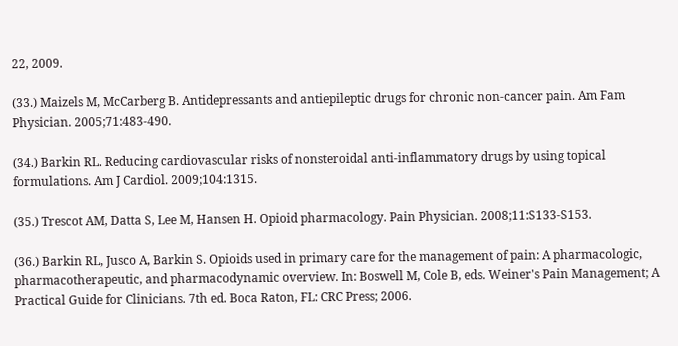22, 2009.

(33.) Maizels M, McCarberg B. Antidepressants and antiepileptic drugs for chronic non-cancer pain. Am Fam Physician. 2005;71:483-490.

(34.) Barkin RL. Reducing cardiovascular risks of nonsteroidal anti-inflammatory drugs by using topical formulations. Am J Cardiol. 2009;104:1315.

(35.) Trescot AM, Datta S, Lee M, Hansen H. Opioid pharmacology. Pain Physician. 2008;11:S133-S153.

(36.) Barkin RL, Jusco A, Barkin S. Opioids used in primary care for the management of pain: A pharmacologic, pharmacotherapeutic, and pharmacodynamic overview. In: Boswell M, Cole B, eds. Weiner's Pain Management; A Practical Guide for Clinicians. 7th ed. Boca Raton, FL: CRC Press; 2006.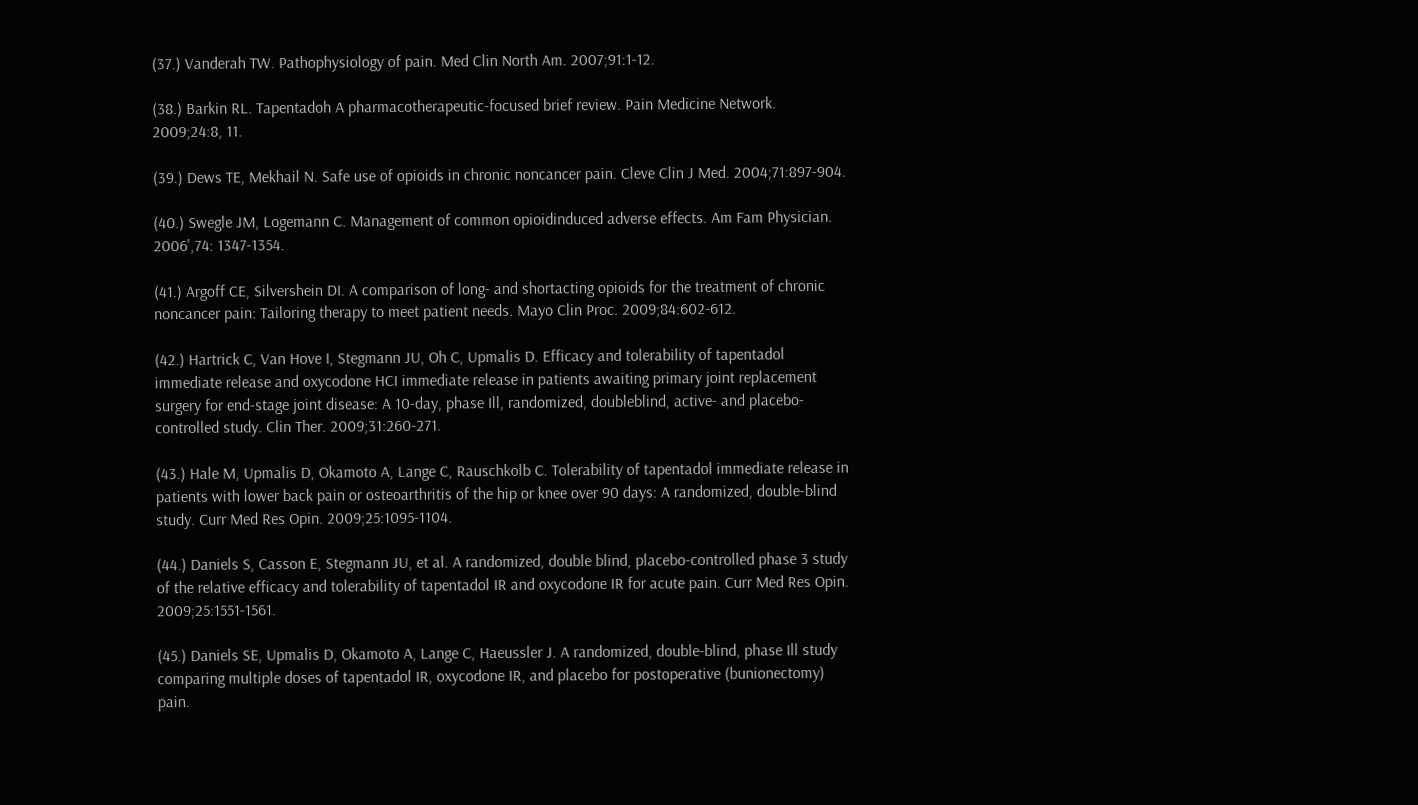(37.) Vanderah TW. Pathophysiology of pain. Med Clin North Am. 2007;91:1-12.

(38.) Barkin RL. Tapentadoh A pharmacotherapeutic-focused brief review. Pain Medicine Network. 2009;24:8, 11.

(39.) Dews TE, Mekhail N. Safe use of opioids in chronic noncancer pain. Cleve Clin J Med. 2004;71:897-904.

(40.) Swegle JM, Logemann C. Management of common opioidinduced adverse effects. Am Fam Physician. 2006',74: 1347-1354.

(41.) Argoff CE, Silvershein DI. A comparison of long- and shortacting opioids for the treatment of chronic noncancer pain: Tailoring therapy to meet patient needs. Mayo Clin Proc. 2009;84:602-612.

(42.) Hartrick C, Van Hove I, Stegmann JU, Oh C, Upmalis D. Efficacy and tolerability of tapentadol immediate release and oxycodone HCI immediate release in patients awaiting primary joint replacement surgery for end-stage joint disease: A 10-day, phase Ill, randomized, doubleblind, active- and placebo-controlled study. Clin Ther. 2009;31:260-271.

(43.) Hale M, Upmalis D, Okamoto A, Lange C, Rauschkolb C. Tolerability of tapentadol immediate release in patients with lower back pain or osteoarthritis of the hip or knee over 90 days: A randomized, double-blind study. Curr Med Res Opin. 2009;25:1095-1104.

(44.) Daniels S, Casson E, Stegmann JU, et al. A randomized, double blind, placebo-controlled phase 3 study of the relative efficacy and tolerability of tapentadol IR and oxycodone IR for acute pain. Curr Med Res Opin. 2009;25:1551-1561.

(45.) Daniels SE, Upmalis D, Okamoto A, Lange C, Haeussler J. A randomized, double-blind, phase Ill study comparing multiple doses of tapentadol IR, oxycodone IR, and placebo for postoperative (bunionectomy) pain.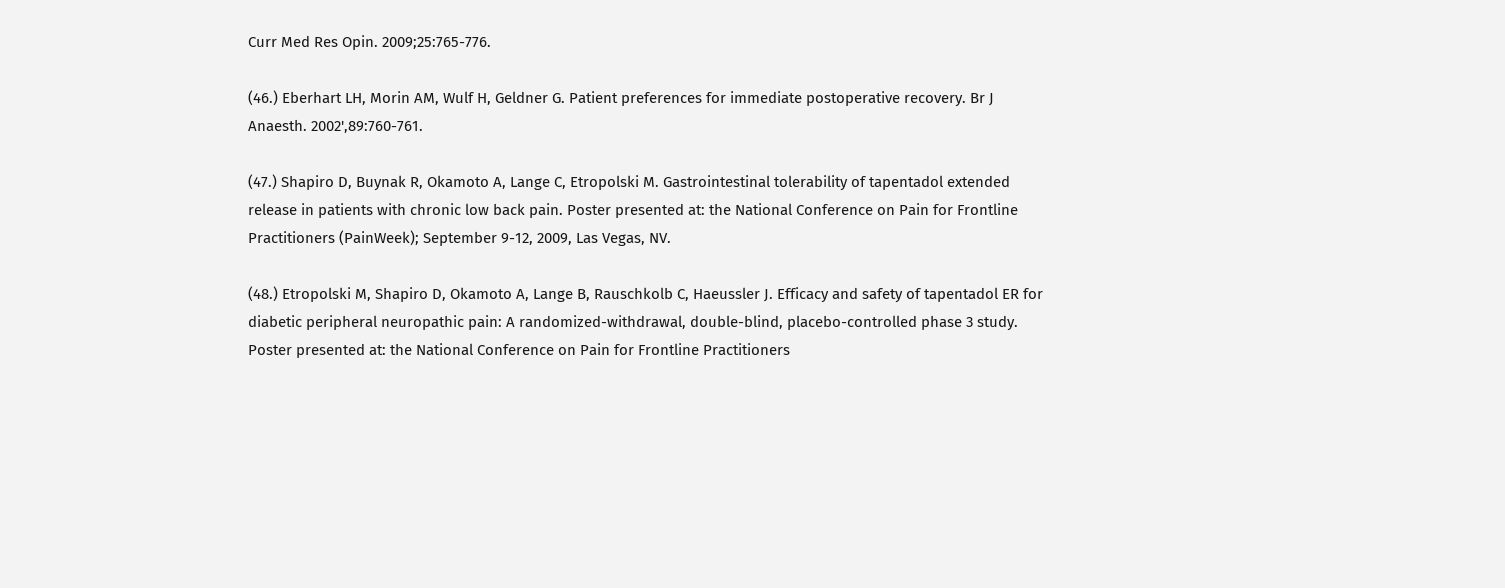Curr Med Res Opin. 2009;25:765-776.

(46.) Eberhart LH, Morin AM, Wulf H, Geldner G. Patient preferences for immediate postoperative recovery. Br J Anaesth. 2002',89:760-761.

(47.) Shapiro D, Buynak R, Okamoto A, Lange C, Etropolski M. Gastrointestinal tolerability of tapentadol extended release in patients with chronic low back pain. Poster presented at: the National Conference on Pain for Frontline Practitioners (PainWeek); September 9-12, 2009, Las Vegas, NV.

(48.) Etropolski M, Shapiro D, Okamoto A, Lange B, Rauschkolb C, Haeussler J. Efficacy and safety of tapentadol ER for diabetic peripheral neuropathic pain: A randomized-withdrawal, double-blind, placebo-controlled phase 3 study. Poster presented at: the National Conference on Pain for Frontline Practitioners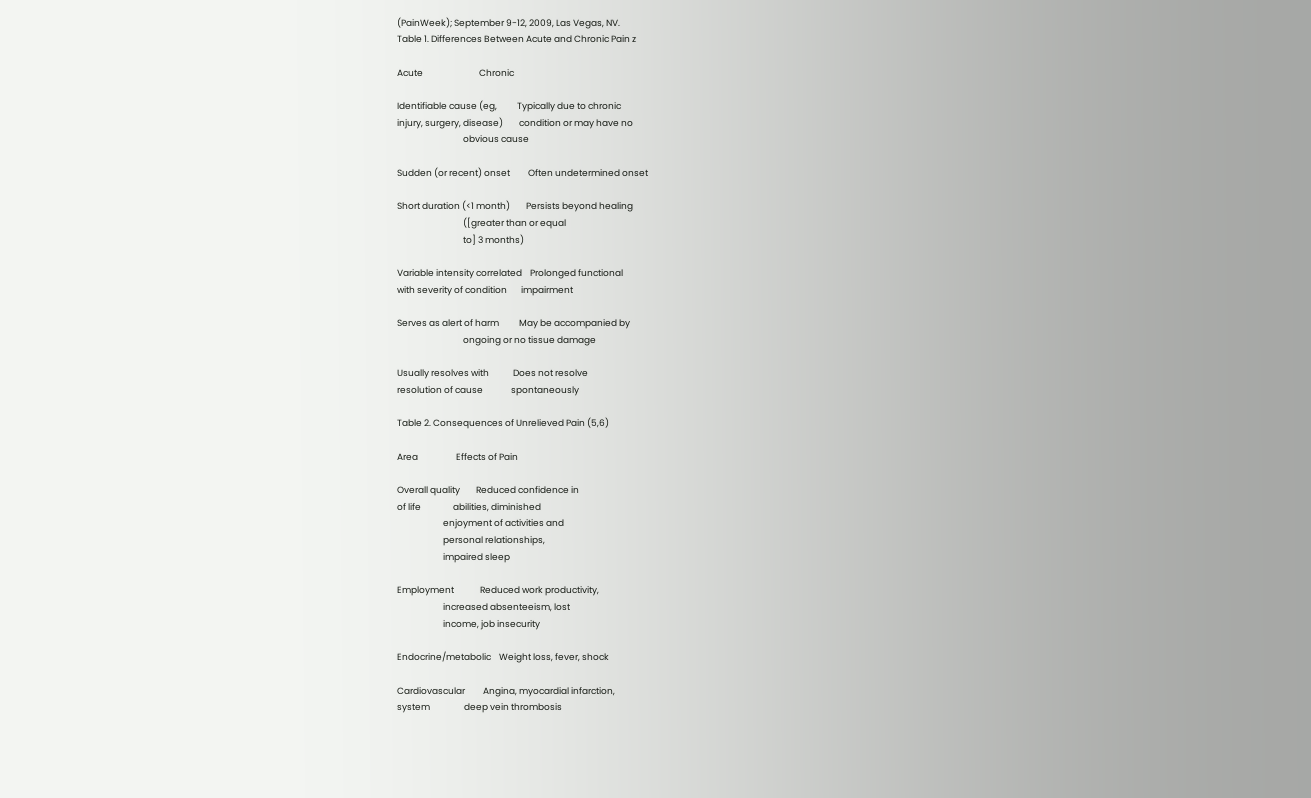(PainWeek); September 9-12, 2009, Las Vegas, NV.
Table 1. Differences Between Acute and Chronic Pain z

Acute                            Chronic

Identifiable cause (eg,          Typically due to chronic
injury, surgery, disease)        condition or may have no
                                 obvious cause

Sudden (or recent) onset         Often undetermined onset

Short duration (<1 month)        Persists beyond healing
                                 ([greater than or equal
                                 to] 3 months)

Variable intensity correlated    Prolonged functional
with severity of condition       impairment

Serves as alert of harm          May be accompanied by
                                 ongoing or no tissue damage

Usually resolves with            Does not resolve
resolution of cause              spontaneously

Table 2. Consequences of Unrelieved Pain (5,6)

Area                   Effects of Pain

Overall quality        Reduced confidence in
of life                abilities, diminished
                       enjoyment of activities and
                       personal relationships,
                       impaired sleep

Employment             Reduced work productivity,
                       increased absenteeism, lost
                       income, job insecurity

Endocrine/metabolic    Weight loss, fever, shock

Cardiovascular         Angina, myocardial infarction,
system                 deep vein thrombosis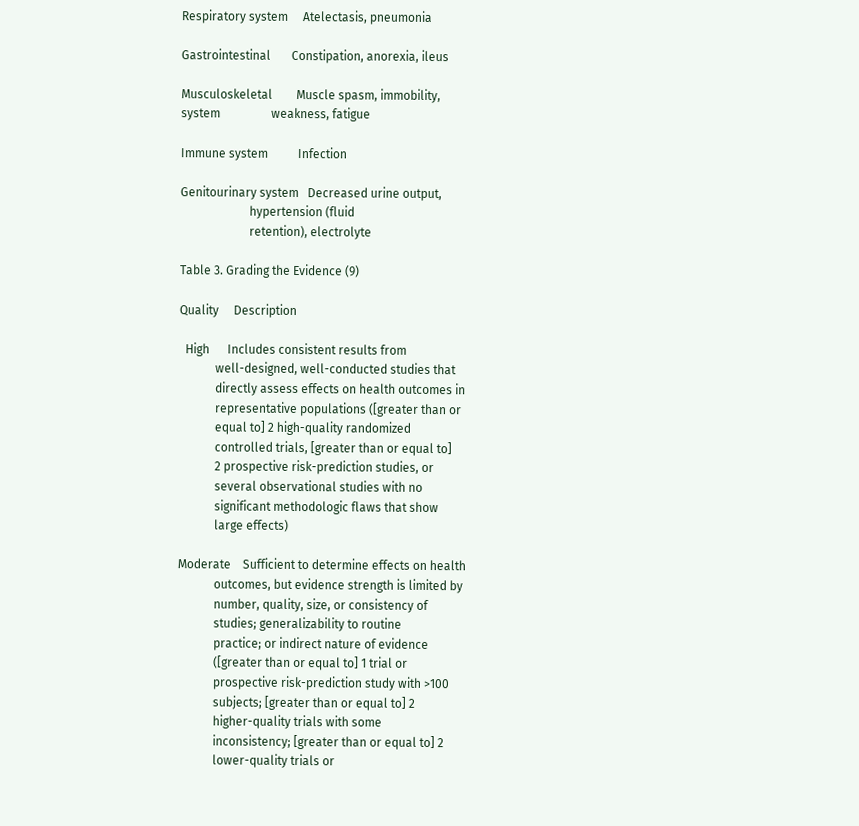Respiratory system     Atelectasis, pneumonia

Gastrointestinal       Constipation, anorexia, ileus

Musculoskeletal        Muscle spasm, immobility,
system                 weakness, fatigue

Immune system          Infection

Genitourinary system   Decreased urine output,
                       hypertension (fluid
                       retention), electrolyte

Table 3. Grading the Evidence (9)

Quality     Description

  High      Includes consistent results from
            well-designed, well-conducted studies that
            directly assess effects on health outcomes in
            representative populations ([greater than or
            equal to] 2 high-quality randomized
            controlled trials, [greater than or equal to]
            2 prospective risk-prediction studies, or
            several observational studies with no
            significant methodologic flaws that show
            large effects)

Moderate    Sufficient to determine effects on health
            outcomes, but evidence strength is limited by
            number, quality, size, or consistency of
            studies; generalizability to routine
            practice; or indirect nature of evidence
            ([greater than or equal to] 1 trial or
            prospective risk-prediction study with >100
            subjects; [greater than or equal to] 2
            higher-quality trials with some
            inconsistency; [greater than or equal to] 2
            lower-quality trials or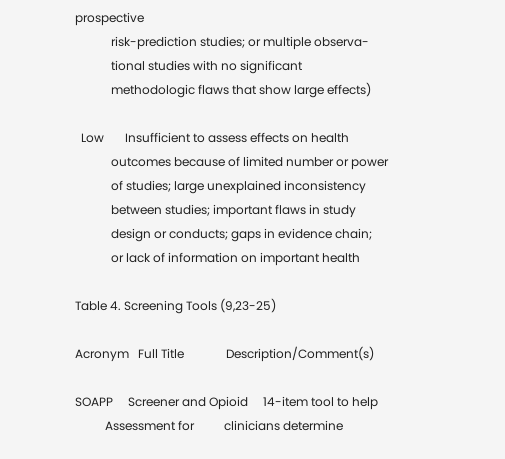prospective
            risk-prediction studies; or multiple observa-
            tional studies with no significant
            methodologic flaws that show large effects)

  Low       Insufficient to assess effects on health
            outcomes because of limited number or power
            of studies; large unexplained inconsistency
            between studies; important flaws in study
            design or conducts; gaps in evidence chain;
            or lack of information on important health

Table 4. Screening Tools (9,23-25)

Acronym   Full Title              Description/Comment(s)

SOAPP     Screener and Opioid     14-item tool to help
          Assessment for          clinicians determine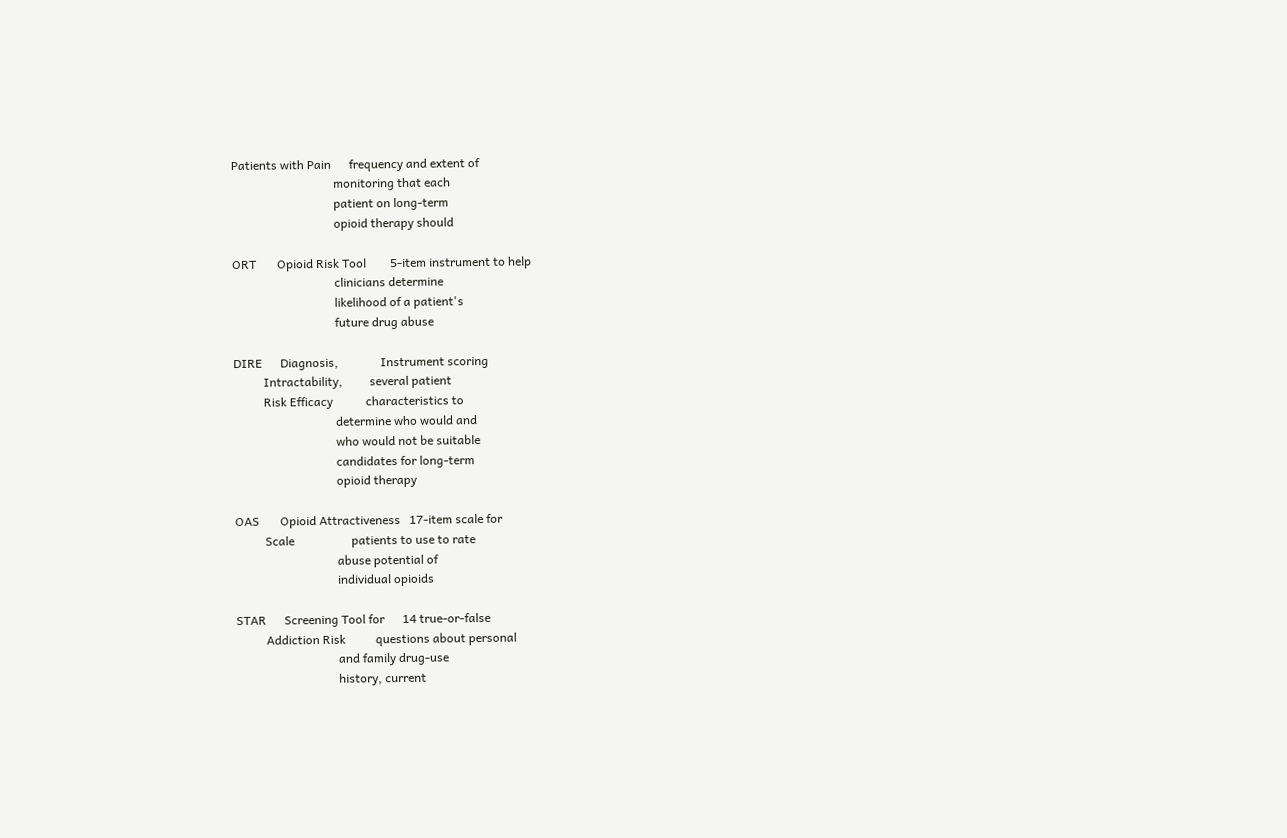Patients with Pain      frequency and extent of
                                  monitoring that each
                                  patient on long-term
                                  opioid therapy should

ORT       Opioid Risk Tool        5-item instrument to help
                                  clinicians determine
                                  likelihood of a patient's
                                  future drug abuse

DIRE      Diagnosis,              Instrument scoring
          Intractability,         several patient
          Risk Efficacy           characteristics to
                                  determine who would and
                                  who would not be suitable
                                  candidates for long-term
                                  opioid therapy

OAS       Opioid Attractiveness   17-item scale for
          Scale                   patients to use to rate
                                  abuse potential of
                                  individual opioids

STAR      Screening Tool for      14 true-or-false
          Addiction Risk          questions about personal
                                  and family drug-use
                                  history, current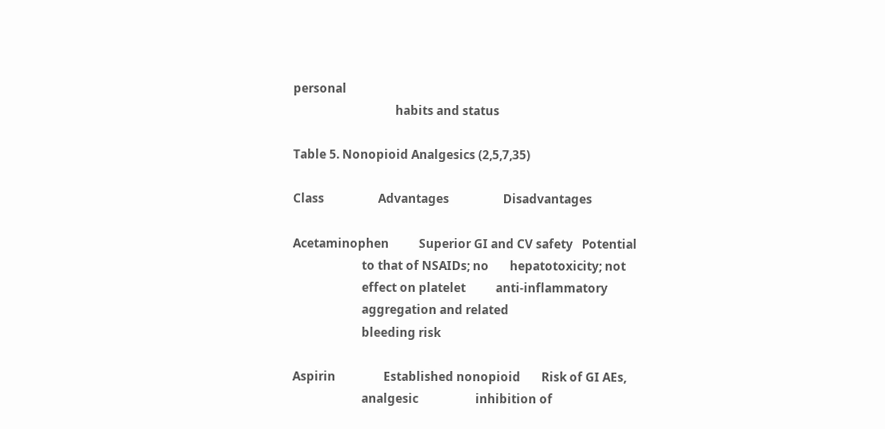personal
                                  habits and status

Table 5. Nonopioid Analgesics (2,5,7,35)

Class                  Advantages                  Disadvantages

Acetaminophen          Superior GI and CV safety   Potential
                       to that of NSAIDs; no       hepatotoxicity; not
                       effect on platelet          anti-inflammatory
                       aggregation and related
                       bleeding risk

Aspirin                Established nonopioid       Risk of GI AEs,
                       analgesic                   inhibition of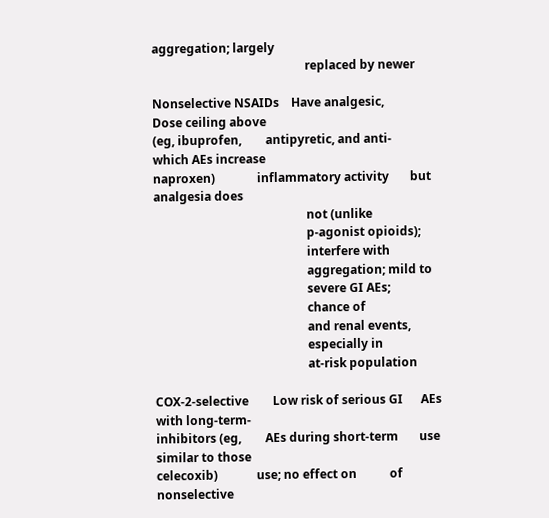aggregation; largely
                                                   replaced by newer

Nonselective NSAIDs    Have analgesic,             Dose ceiling above
(eg, ibuprofen,        antipyretic, and anti-      which AEs increase
naproxen)              inflammatory activity       but analgesia does
                                                   not (unlike
                                                   p-agonist opioids);
                                                   interfere with
                                                   aggregation; mild to
                                                   severe GI AEs;
                                                   chance of
                                                   and renal events,
                                                   especially in
                                                   at-risk population

COX-2-selective        Low risk of serious GI      AEs with long-term-
inhibitors (eg,        AEs during short-term       use similar to those
celecoxib)             use; no effect on           of nonselective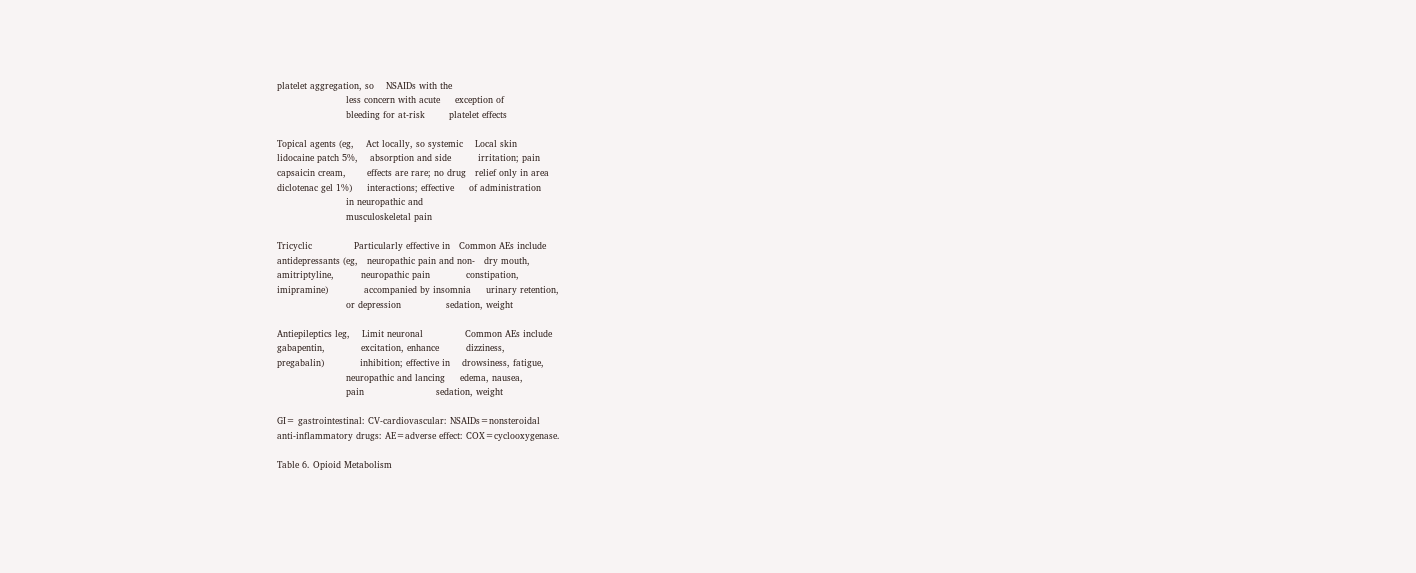platelet aggregation, so    NSAIDs with the
                       less concern with acute     exception of
                       bleeding for at-risk        platelet effects

Topical agents (eg,    Act locally, so systemic    Local skin
lidocaine patch 5%,    absorption and side         irritation; pain
capsaicin cream,       effects are rare; no drug   relief only in area
diclotenac gel 1%)     interactions; effective     of administration
                       in neuropathic and
                       musculoskeletal pain

Tricyclic              Particularly effective in   Common AEs include
antidepressants (eg,   neuropathic pain and non-   dry mouth,
amitriptyline,         neuropathic pain            constipation,
imipramine)            accompanied by insomnia     urinary retention,
                       or depression               sedation, weight

Antiepileptics leg,    Limit neuronal              Common AEs include
gabapentin,            excitation, enhance         dizziness,
pregabalin)            inhibition; effective in    drowsiness, fatigue,
                       neuropathic and lancing     edema, nausea,
                       pain                        sedation, weight

GI= gastrointestinal: CV-cardiovascular: NSAIDs=nonsteroidal
anti-inflammatory drugs: AE=adverse effect: COX=cyclooxygenase.

Table 6. Opioid Metabolism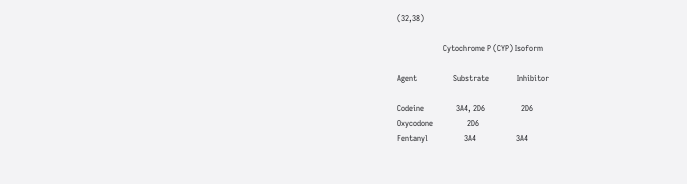(32,38)

                       Cytochrome P (CYP) Isoform

Agent                  Substrate              Inhibitor

Codeine                3A4, 2D6                  2D6
Oxycodone                 2D6
Fentanyl                  3A4                    3A4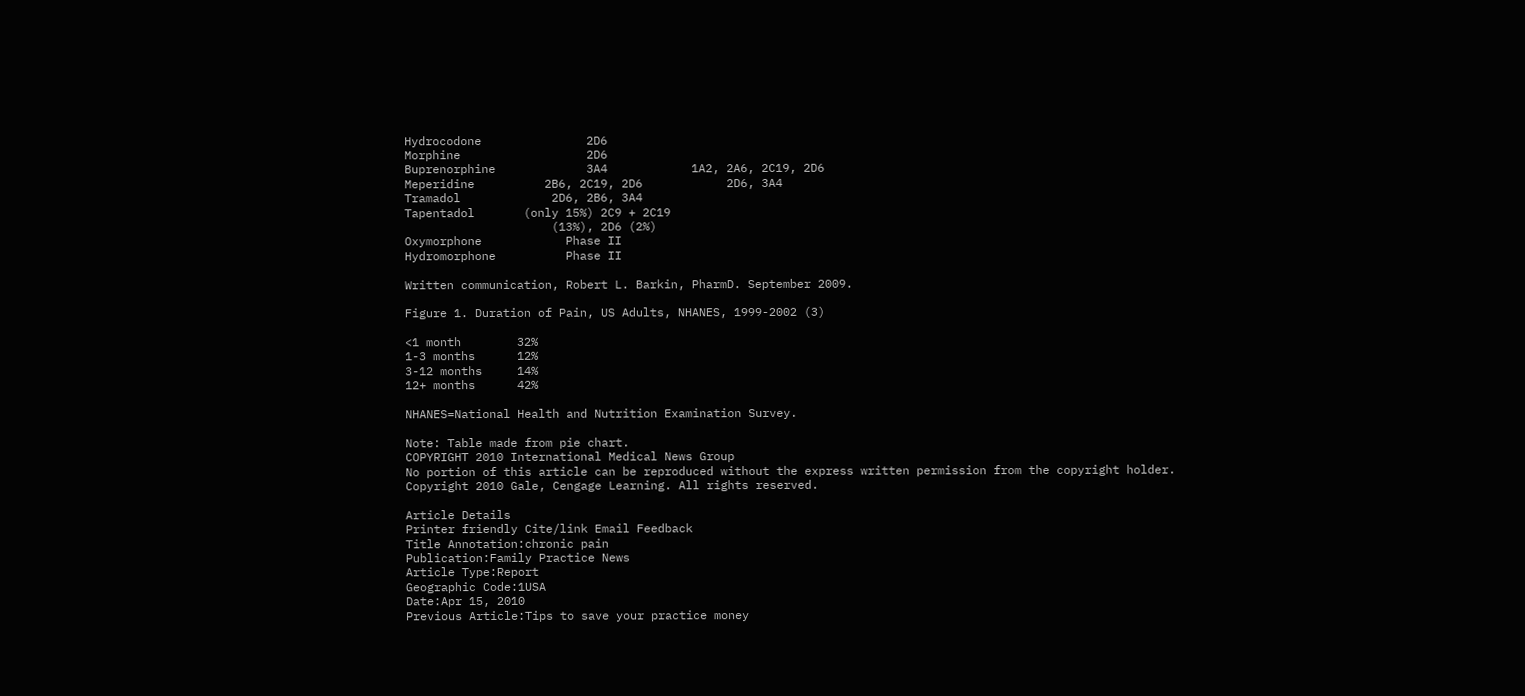Hydrocodone               2D6
Morphine                  2D6
Buprenorphine             3A4            1A2, 2A6, 2C19, 2D6
Meperidine          2B6, 2C19, 2D6            2D6, 3A4
Tramadol             2D6, 2B6, 3A4
Tapentadol       (only 15%) 2C9 + 2C19
                     (13%), 2D6 (2%)
Oxymorphone            Phase II
Hydromorphone          Phase II

Written communication, Robert L. Barkin, PharmD. September 2009.

Figure 1. Duration of Pain, US Adults, NHANES, 1999-2002 (3)

<1 month        32%
1-3 months      12%
3-12 months     14%
12+ months      42%

NHANES=National Health and Nutrition Examination Survey.

Note: Table made from pie chart.
COPYRIGHT 2010 International Medical News Group
No portion of this article can be reproduced without the express written permission from the copyright holder.
Copyright 2010 Gale, Cengage Learning. All rights reserved.

Article Details
Printer friendly Cite/link Email Feedback
Title Annotation:chronic pain
Publication:Family Practice News
Article Type:Report
Geographic Code:1USA
Date:Apr 15, 2010
Previous Article:Tips to save your practice money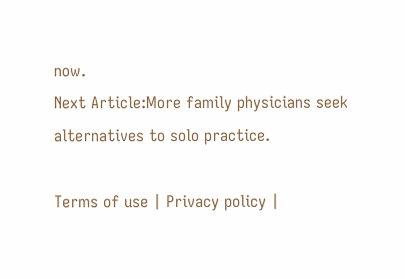now.
Next Article:More family physicians seek alternatives to solo practice.

Terms of use | Privacy policy |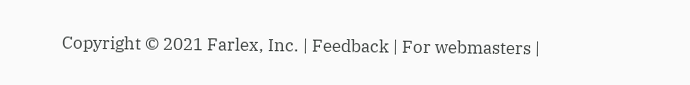Copyright © 2021 Farlex, Inc. | Feedback | For webmasters |